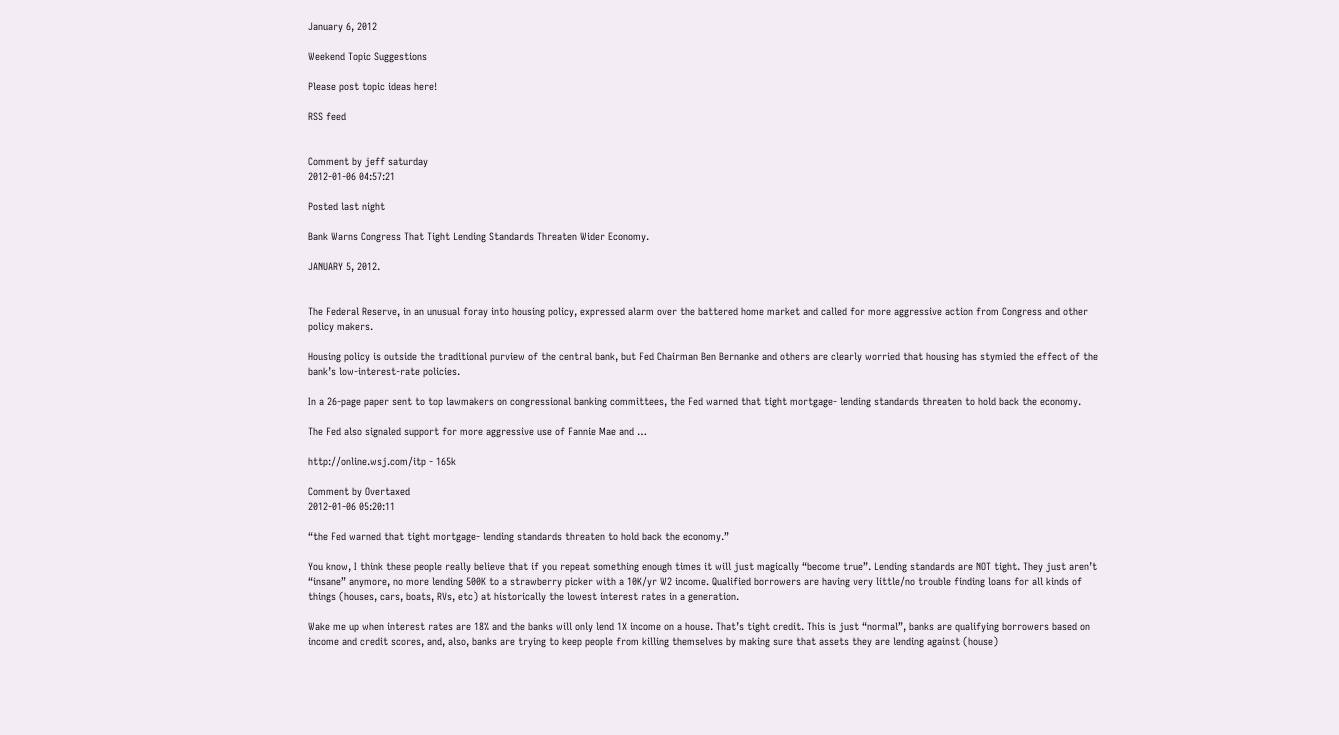January 6, 2012

Weekend Topic Suggestions

Please post topic ideas here!

RSS feed


Comment by jeff saturday
2012-01-06 04:57:21

Posted last night

Bank Warns Congress That Tight Lending Standards Threaten Wider Economy.

JANUARY 5, 2012.


The Federal Reserve, in an unusual foray into housing policy, expressed alarm over the battered home market and called for more aggressive action from Congress and other policy makers.

Housing policy is outside the traditional purview of the central bank, but Fed Chairman Ben Bernanke and others are clearly worried that housing has stymied the effect of the bank’s low-interest-rate policies.

In a 26-page paper sent to top lawmakers on congressional banking committees, the Fed warned that tight mortgage- lending standards threaten to hold back the economy.

The Fed also signaled support for more aggressive use of Fannie Mae and …

http://online.wsj.com/itp - 165k

Comment by Overtaxed
2012-01-06 05:20:11

“the Fed warned that tight mortgage- lending standards threaten to hold back the economy.”

You know, I think these people really believe that if you repeat something enough times it will just magically “become true”. Lending standards are NOT tight. They just aren’t “insane” anymore, no more lending 500K to a strawberry picker with a 10K/yr W2 income. Qualified borrowers are having very little/no trouble finding loans for all kinds of things (houses, cars, boats, RVs, etc) at historically the lowest interest rates in a generation.

Wake me up when interest rates are 18% and the banks will only lend 1X income on a house. That’s tight credit. This is just “normal”, banks are qualifying borrowers based on income and credit scores, and, also, banks are trying to keep people from killing themselves by making sure that assets they are lending against (house)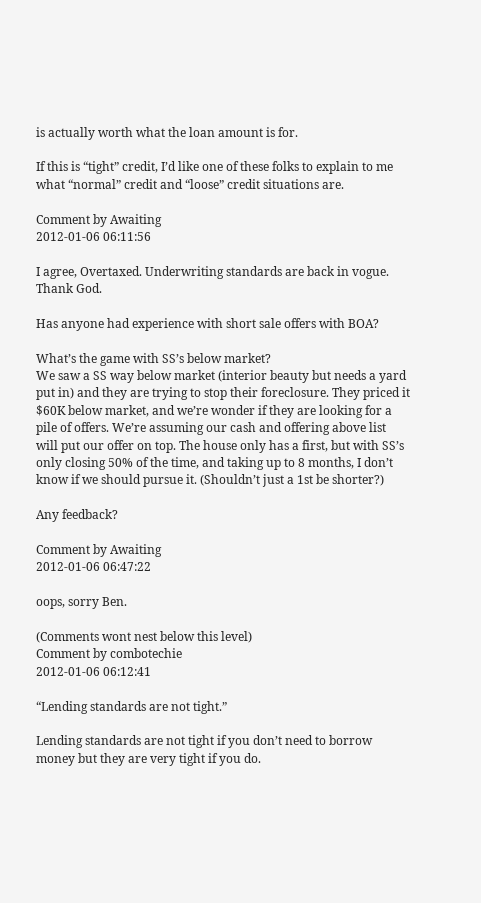is actually worth what the loan amount is for.

If this is “tight” credit, I’d like one of these folks to explain to me what “normal” credit and “loose” credit situations are.

Comment by Awaiting
2012-01-06 06:11:56

I agree, Overtaxed. Underwriting standards are back in vogue. Thank God.

Has anyone had experience with short sale offers with BOA?

What’s the game with SS’s below market?
We saw a SS way below market (interior beauty but needs a yard put in) and they are trying to stop their foreclosure. They priced it $60K below market, and we’re wonder if they are looking for a pile of offers. We’re assuming our cash and offering above list will put our offer on top. The house only has a first, but with SS’s only closing 50% of the time, and taking up to 8 months, I don’t know if we should pursue it. (Shouldn’t just a 1st be shorter?)

Any feedback?

Comment by Awaiting
2012-01-06 06:47:22

oops, sorry Ben.

(Comments wont nest below this level)
Comment by combotechie
2012-01-06 06:12:41

“Lending standards are not tight.”

Lending standards are not tight if you don’t need to borrow money but they are very tight if you do.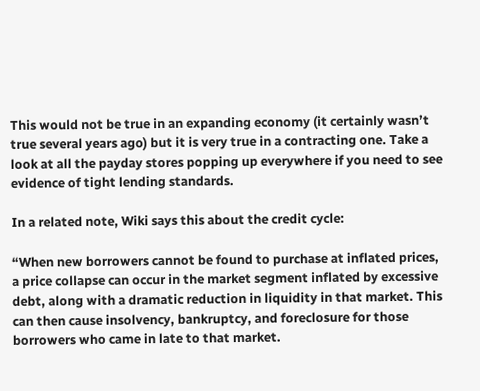This would not be true in an expanding economy (it certainly wasn’t true several years ago) but it is very true in a contracting one. Take a look at all the payday stores popping up everywhere if you need to see evidence of tight lending standards.

In a related note, Wiki says this about the credit cycle:

“When new borrowers cannot be found to purchase at inflated prices, a price collapse can occur in the market segment inflated by excessive debt, along with a dramatic reduction in liquidity in that market. This can then cause insolvency, bankruptcy, and foreclosure for those borrowers who came in late to that market.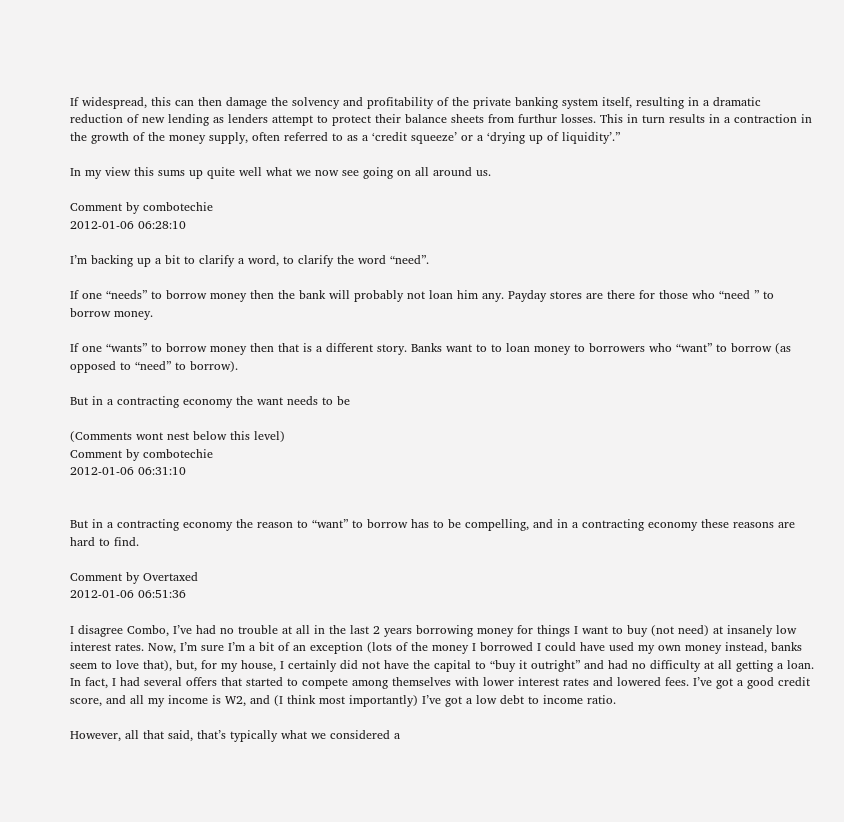If widespread, this can then damage the solvency and profitability of the private banking system itself, resulting in a dramatic reduction of new lending as lenders attempt to protect their balance sheets from furthur losses. This in turn results in a contraction in the growth of the money supply, often referred to as a ‘credit squeeze’ or a ‘drying up of liquidity’.”

In my view this sums up quite well what we now see going on all around us.

Comment by combotechie
2012-01-06 06:28:10

I’m backing up a bit to clarify a word, to clarify the word “need”.

If one “needs” to borrow money then the bank will probably not loan him any. Payday stores are there for those who “need ” to borrow money.

If one “wants” to borrow money then that is a different story. Banks want to to loan money to borrowers who “want” to borrow (as opposed to “need” to borrow).

But in a contracting economy the want needs to be

(Comments wont nest below this level)
Comment by combotechie
2012-01-06 06:31:10


But in a contracting economy the reason to “want” to borrow has to be compelling, and in a contracting economy these reasons are hard to find.

Comment by Overtaxed
2012-01-06 06:51:36

I disagree Combo, I’ve had no trouble at all in the last 2 years borrowing money for things I want to buy (not need) at insanely low interest rates. Now, I’m sure I’m a bit of an exception (lots of the money I borrowed I could have used my own money instead, banks seem to love that), but, for my house, I certainly did not have the capital to “buy it outright” and had no difficulty at all getting a loan. In fact, I had several offers that started to compete among themselves with lower interest rates and lowered fees. I’ve got a good credit score, and all my income is W2, and (I think most importantly) I’ve got a low debt to income ratio.

However, all that said, that’s typically what we considered a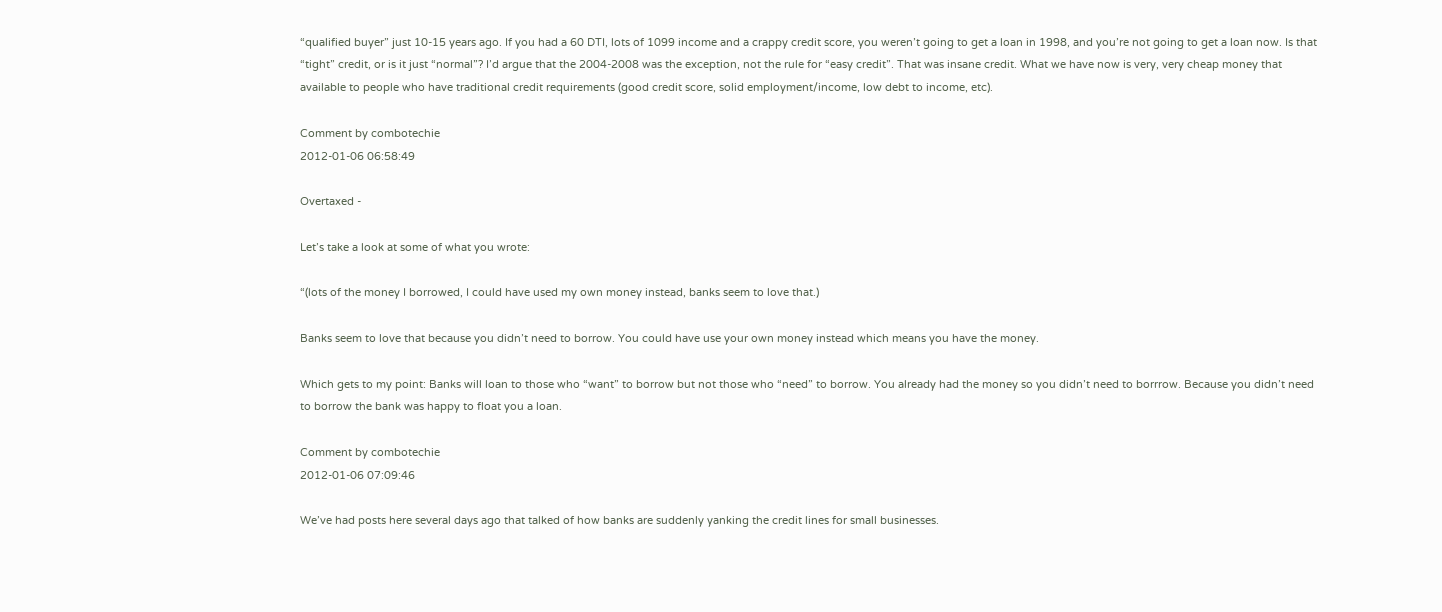“qualified buyer” just 10-15 years ago. If you had a 60 DTI, lots of 1099 income and a crappy credit score, you weren’t going to get a loan in 1998, and you’re not going to get a loan now. Is that “tight” credit, or is it just “normal”? I’d argue that the 2004-2008 was the exception, not the rule for “easy credit”. That was insane credit. What we have now is very, very cheap money that available to people who have traditional credit requirements (good credit score, solid employment/income, low debt to income, etc).

Comment by combotechie
2012-01-06 06:58:49

Overtaxed -

Let’s take a look at some of what you wrote:

“(lots of the money I borrowed, I could have used my own money instead, banks seem to love that.)

Banks seem to love that because you didn’t need to borrow. You could have use your own money instead which means you have the money.

Which gets to my point: Banks will loan to those who “want” to borrow but not those who “need” to borrow. You already had the money so you didn’t need to borrrow. Because you didn’t need to borrow the bank was happy to float you a loan.

Comment by combotechie
2012-01-06 07:09:46

We’ve had posts here several days ago that talked of how banks are suddenly yanking the credit lines for small businesses.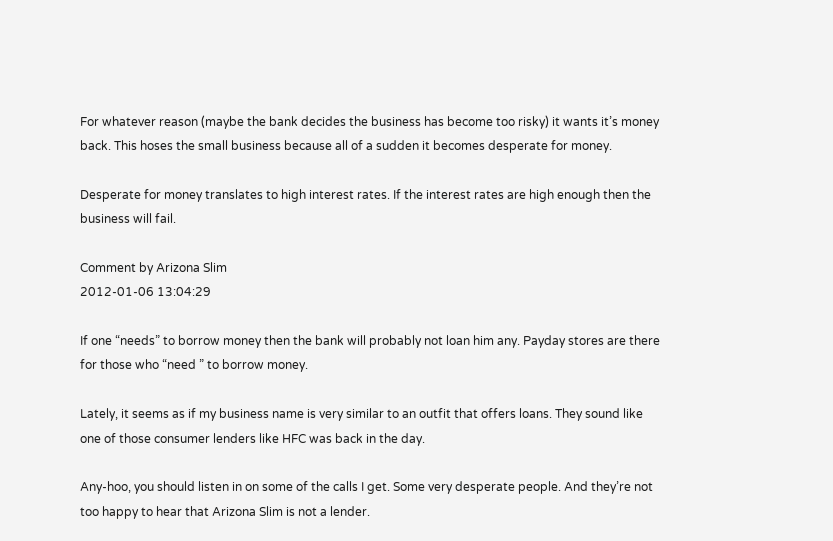For whatever reason (maybe the bank decides the business has become too risky) it wants it’s money back. This hoses the small business because all of a sudden it becomes desperate for money.

Desperate for money translates to high interest rates. If the interest rates are high enough then the business will fail.

Comment by Arizona Slim
2012-01-06 13:04:29

If one “needs” to borrow money then the bank will probably not loan him any. Payday stores are there for those who “need ” to borrow money.

Lately, it seems as if my business name is very similar to an outfit that offers loans. They sound like one of those consumer lenders like HFC was back in the day.

Any-hoo, you should listen in on some of the calls I get. Some very desperate people. And they’re not too happy to hear that Arizona Slim is not a lender.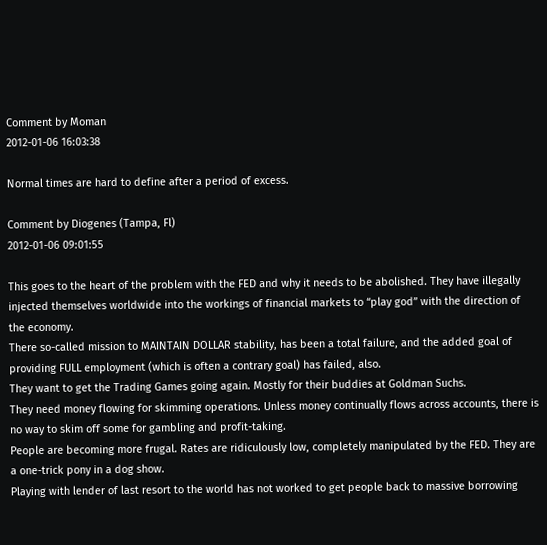Comment by Moman
2012-01-06 16:03:38

Normal times are hard to define after a period of excess.

Comment by Diogenes (Tampa, Fl)
2012-01-06 09:01:55

This goes to the heart of the problem with the FED and why it needs to be abolished. They have illegally injected themselves worldwide into the workings of financial markets to “play god” with the direction of the economy.
There so-called mission to MAINTAIN DOLLAR stability, has been a total failure, and the added goal of providing FULL employment (which is often a contrary goal) has failed, also.
They want to get the Trading Games going again. Mostly for their buddies at Goldman Suchs.
They need money flowing for skimming operations. Unless money continually flows across accounts, there is no way to skim off some for gambling and profit-taking.
People are becoming more frugal. Rates are ridiculously low, completely manipulated by the FED. They are a one-trick pony in a dog show.
Playing with lender of last resort to the world has not worked to get people back to massive borrowing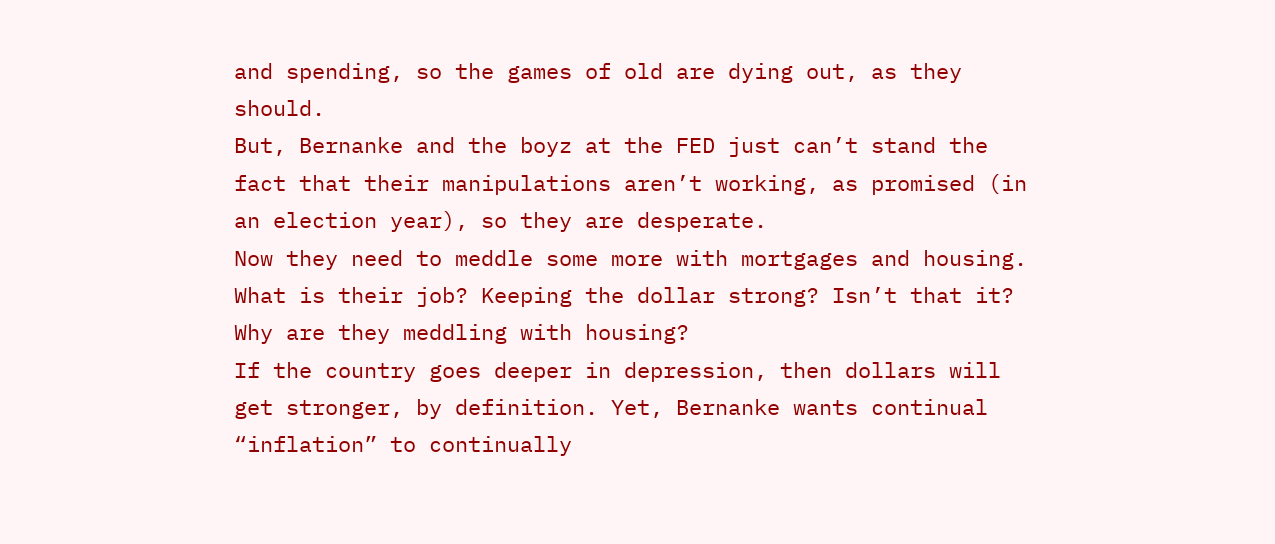and spending, so the games of old are dying out, as they should.
But, Bernanke and the boyz at the FED just can’t stand the fact that their manipulations aren’t working, as promised (in an election year), so they are desperate.
Now they need to meddle some more with mortgages and housing. What is their job? Keeping the dollar strong? Isn’t that it? Why are they meddling with housing?
If the country goes deeper in depression, then dollars will get stronger, by definition. Yet, Bernanke wants continual “inflation” to continually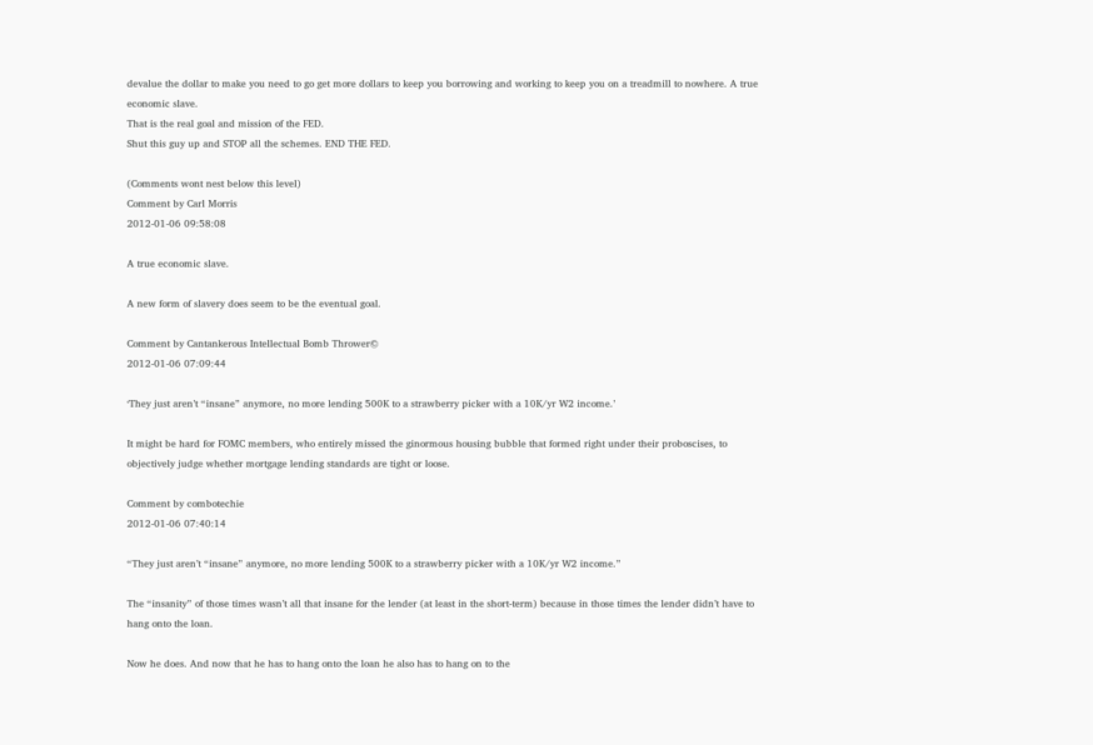devalue the dollar to make you need to go get more dollars to keep you borrowing and working to keep you on a treadmill to nowhere. A true economic slave.
That is the real goal and mission of the FED.
Shut this guy up and STOP all the schemes. END THE FED.

(Comments wont nest below this level)
Comment by Carl Morris
2012-01-06 09:58:08

A true economic slave.

A new form of slavery does seem to be the eventual goal.

Comment by Cantankerous Intellectual Bomb Thrower©
2012-01-06 07:09:44

‘They just aren’t “insane” anymore, no more lending 500K to a strawberry picker with a 10K/yr W2 income.’

It might be hard for FOMC members, who entirely missed the ginormous housing bubble that formed right under their proboscises, to objectively judge whether mortgage lending standards are tight or loose.

Comment by combotechie
2012-01-06 07:40:14

“They just aren’t “insane” anymore, no more lending 500K to a strawberry picker with a 10K/yr W2 income.”

The “insanity” of those times wasn’t all that insane for the lender (at least in the short-term) because in those times the lender didn’t have to hang onto the loan.

Now he does. And now that he has to hang onto the loan he also has to hang on to the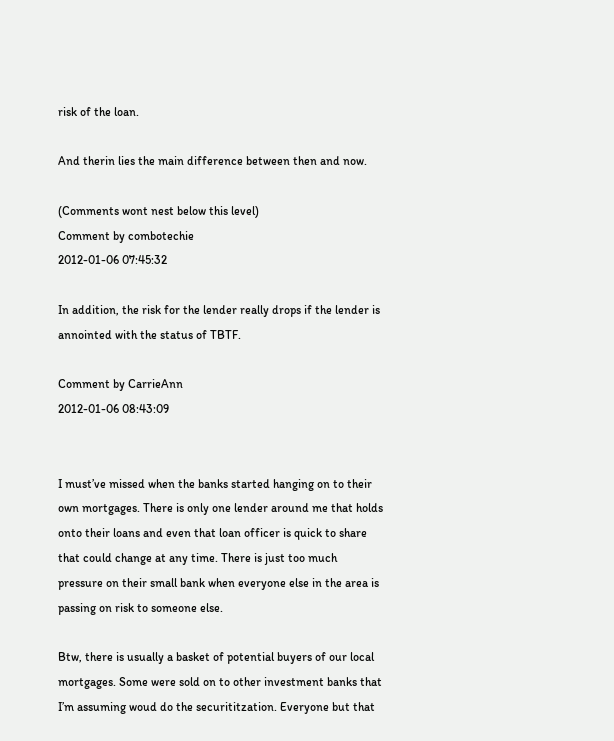risk of the loan.

And therin lies the main difference between then and now.

(Comments wont nest below this level)
Comment by combotechie
2012-01-06 07:45:32

In addition, the risk for the lender really drops if the lender is annointed with the status of TBTF.

Comment by CarrieAnn
2012-01-06 08:43:09


I must’ve missed when the banks started hanging on to their own mortgages. There is only one lender around me that holds onto their loans and even that loan officer is quick to share that could change at any time. There is just too much pressure on their small bank when everyone else in the area is passing on risk to someone else.

Btw, there is usually a basket of potential buyers of our local mortgages. Some were sold on to other investment banks that I’m assuming woud do the securititzation. Everyone but that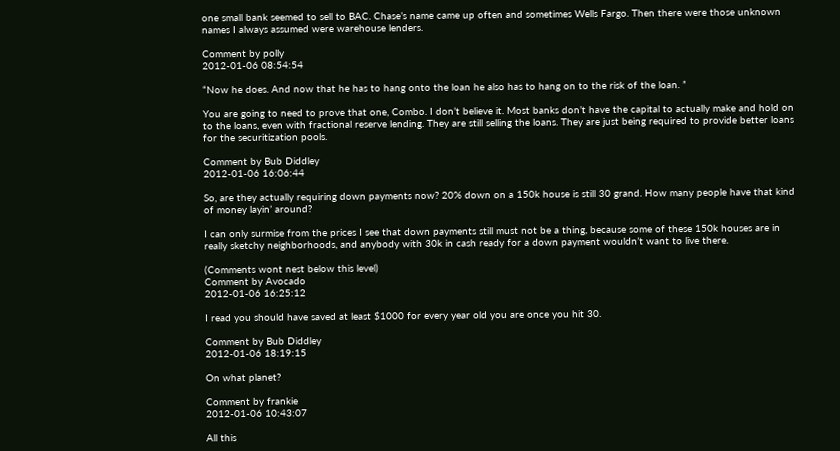one small bank seemed to sell to BAC. Chase’s name came up often and sometimes Wells Fargo. Then there were those unknown names I always assumed were warehouse lenders.

Comment by polly
2012-01-06 08:54:54

“Now he does. And now that he has to hang onto the loan he also has to hang on to the risk of the loan. ”

You are going to need to prove that one, Combo. I don’t believe it. Most banks don’t have the capital to actually make and hold on to the loans, even with fractional reserve lending. They are still selling the loans. They are just being required to provide better loans for the securitization pools.

Comment by Bub Diddley
2012-01-06 16:06:44

So, are they actually requiring down payments now? 20% down on a 150k house is still 30 grand. How many people have that kind of money layin’ around?

I can only surmise from the prices I see that down payments still must not be a thing, because some of these 150k houses are in really sketchy neighborhoods, and anybody with 30k in cash ready for a down payment wouldn’t want to live there.

(Comments wont nest below this level)
Comment by Avocado
2012-01-06 16:25:12

I read you should have saved at least $1000 for every year old you are once you hit 30.

Comment by Bub Diddley
2012-01-06 18:19:15

On what planet?

Comment by frankie
2012-01-06 10:43:07

All this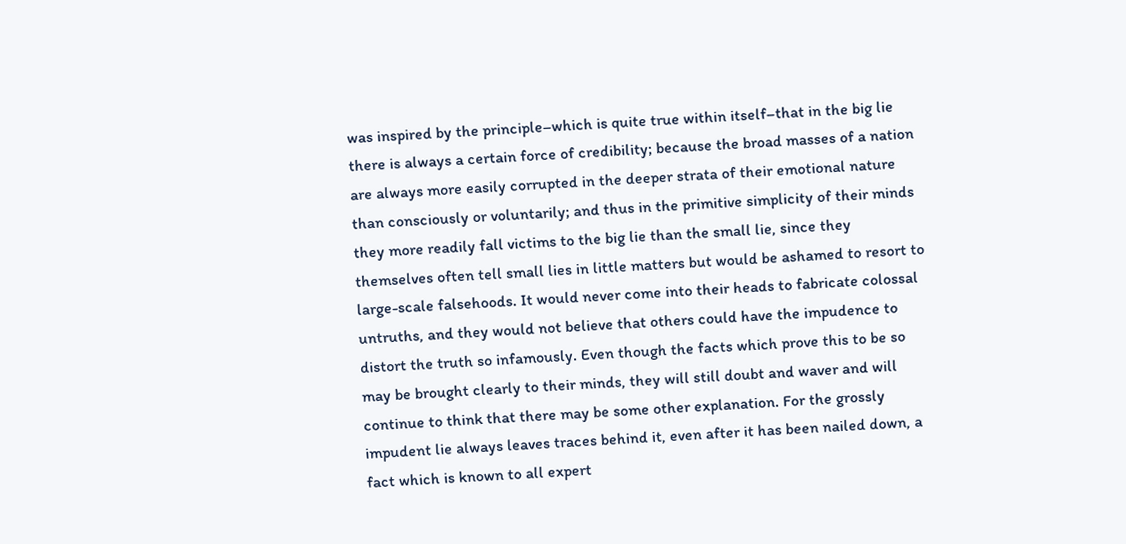was inspired by the principle–which is quite true within itself–that in the big lie there is always a certain force of credibility; because the broad masses of a nation are always more easily corrupted in the deeper strata of their emotional nature than consciously or voluntarily; and thus in the primitive simplicity of their minds they more readily fall victims to the big lie than the small lie, since they themselves often tell small lies in little matters but would be ashamed to resort to large-scale falsehoods. It would never come into their heads to fabricate colossal untruths, and they would not believe that others could have the impudence to distort the truth so infamously. Even though the facts which prove this to be so may be brought clearly to their minds, they will still doubt and waver and will continue to think that there may be some other explanation. For the grossly impudent lie always leaves traces behind it, even after it has been nailed down, a fact which is known to all expert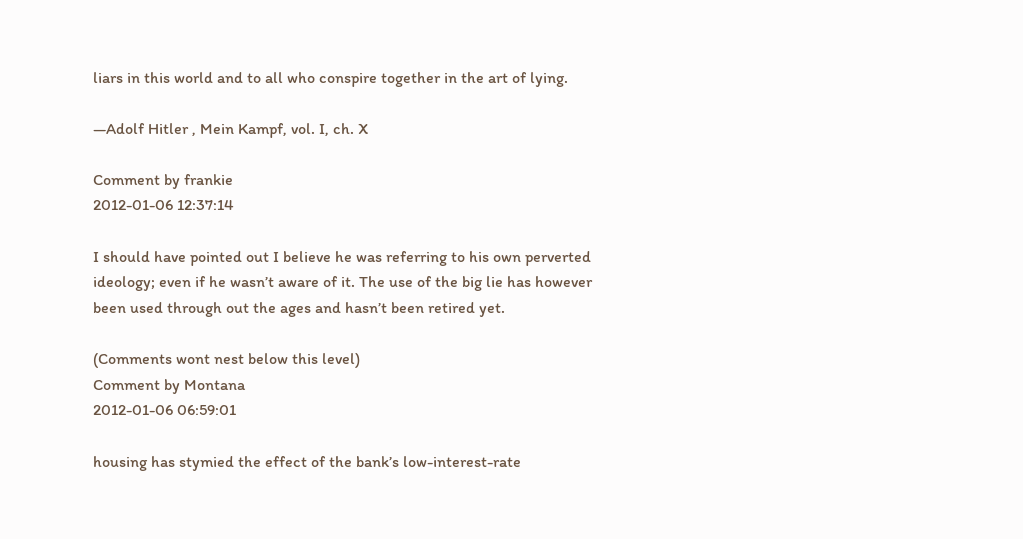liars in this world and to all who conspire together in the art of lying.

—Adolf Hitler , Mein Kampf, vol. I, ch. X

Comment by frankie
2012-01-06 12:37:14

I should have pointed out I believe he was referring to his own perverted ideology; even if he wasn’t aware of it. The use of the big lie has however been used through out the ages and hasn’t been retired yet.

(Comments wont nest below this level)
Comment by Montana
2012-01-06 06:59:01

housing has stymied the effect of the bank’s low-interest-rate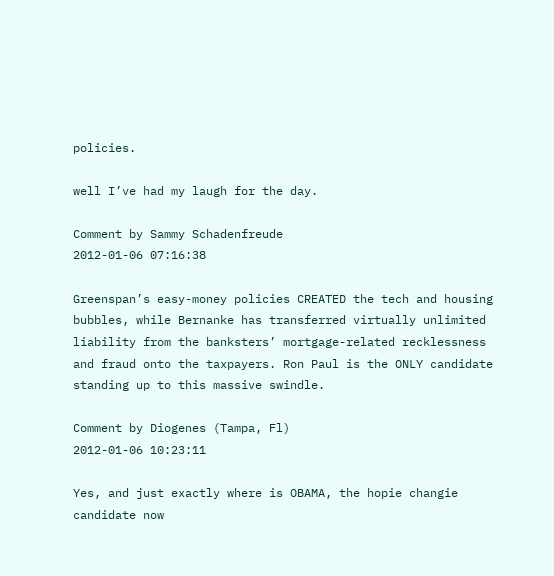policies.

well I’ve had my laugh for the day.

Comment by Sammy Schadenfreude
2012-01-06 07:16:38

Greenspan’s easy-money policies CREATED the tech and housing bubbles, while Bernanke has transferred virtually unlimited liability from the banksters’ mortgage-related recklessness and fraud onto the taxpayers. Ron Paul is the ONLY candidate standing up to this massive swindle.

Comment by Diogenes (Tampa, Fl)
2012-01-06 10:23:11

Yes, and just exactly where is OBAMA, the hopie changie candidate now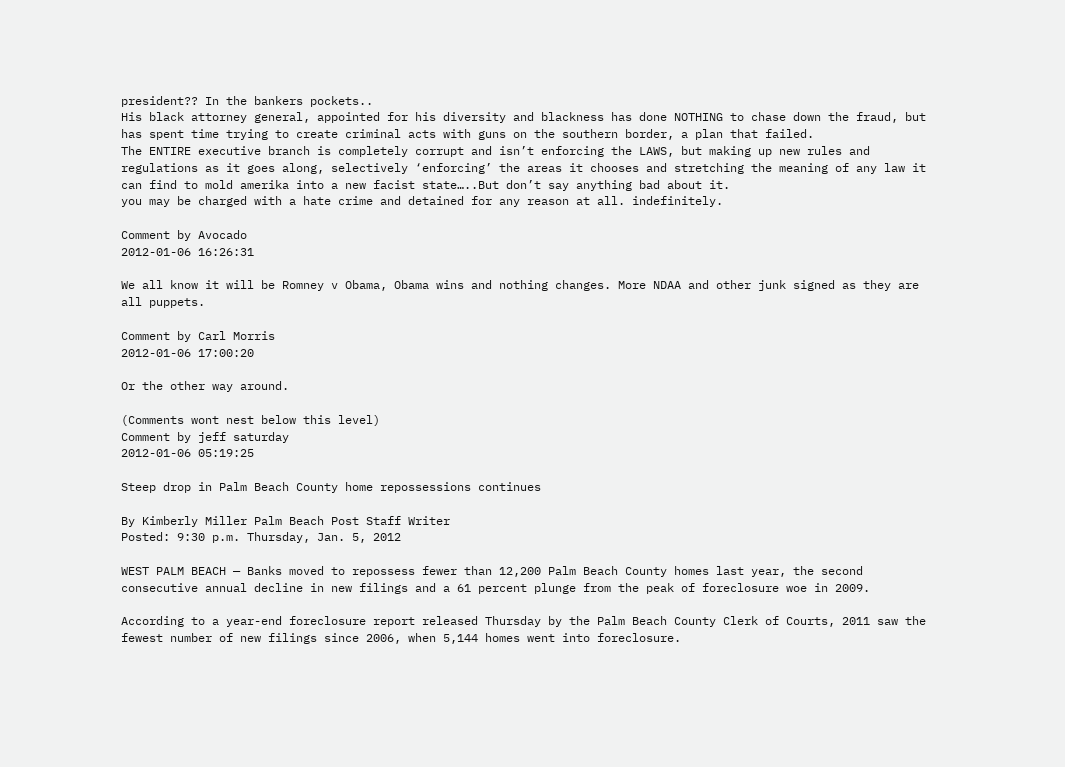president?? In the bankers pockets..
His black attorney general, appointed for his diversity and blackness has done NOTHING to chase down the fraud, but has spent time trying to create criminal acts with guns on the southern border, a plan that failed.
The ENTIRE executive branch is completely corrupt and isn’t enforcing the LAWS, but making up new rules and regulations as it goes along, selectively ‘enforcing’ the areas it chooses and stretching the meaning of any law it can find to mold amerika into a new facist state…..But don’t say anything bad about it.
you may be charged with a hate crime and detained for any reason at all. indefinitely.

Comment by Avocado
2012-01-06 16:26:31

We all know it will be Romney v Obama, Obama wins and nothing changes. More NDAA and other junk signed as they are all puppets.

Comment by Carl Morris
2012-01-06 17:00:20

Or the other way around.

(Comments wont nest below this level)
Comment by jeff saturday
2012-01-06 05:19:25

Steep drop in Palm Beach County home repossessions continues

By Kimberly Miller Palm Beach Post Staff Writer
Posted: 9:30 p.m. Thursday, Jan. 5, 2012

WEST PALM BEACH — Banks moved to repossess fewer than 12,200 Palm Beach County homes last year, the second consecutive annual decline in new filings and a 61 percent plunge from the peak of foreclosure woe in 2009.

According to a year-end foreclosure report released Thursday by the Palm Beach County Clerk of Courts, 2011 saw the fewest number of new filings since 2006, when 5,144 homes went into foreclosure.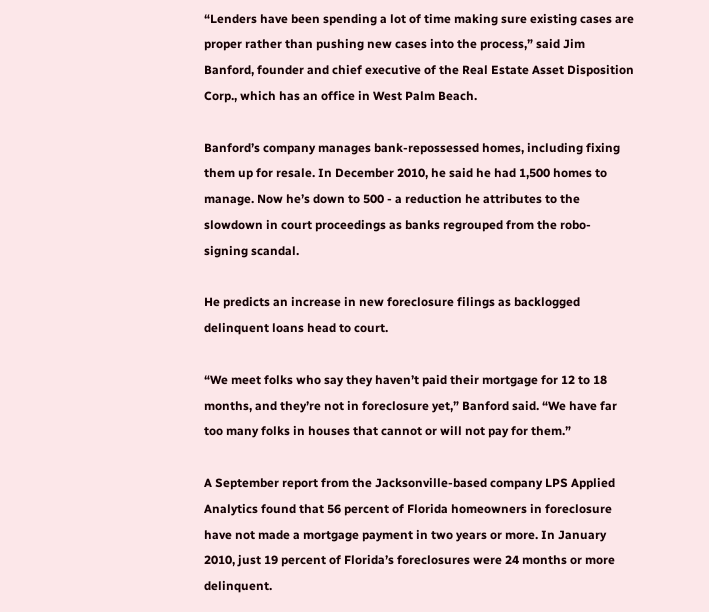“Lenders have been spending a lot of time making sure existing cases are proper rather than pushing new cases into the process,” said Jim Banford, founder and chief executive of the Real Estate Asset Disposition Corp., which has an office in West Palm Beach.

Banford’s company manages bank-repossessed homes, including fixing them up for resale. In December 2010, he said he had 1,500 homes to manage. Now he’s down to 500 - a reduction he attributes to the slowdown in court proceedings as banks regrouped from the robo-signing scandal.

He predicts an increase in new foreclosure filings as backlogged delinquent loans head to court.

“We meet folks who say they haven’t paid their mortgage for 12 to 18 months, and they’re not in foreclosure yet,” Banford said. “We have far too many folks in houses that cannot or will not pay for them.”

A September report from the Jacksonville-based company LPS Applied Analytics found that 56 percent of Florida homeowners in foreclosure have not made a mortgage payment in two years or more. In January 2010, just 19 percent of Florida’s foreclosures were 24 months or more delinquent.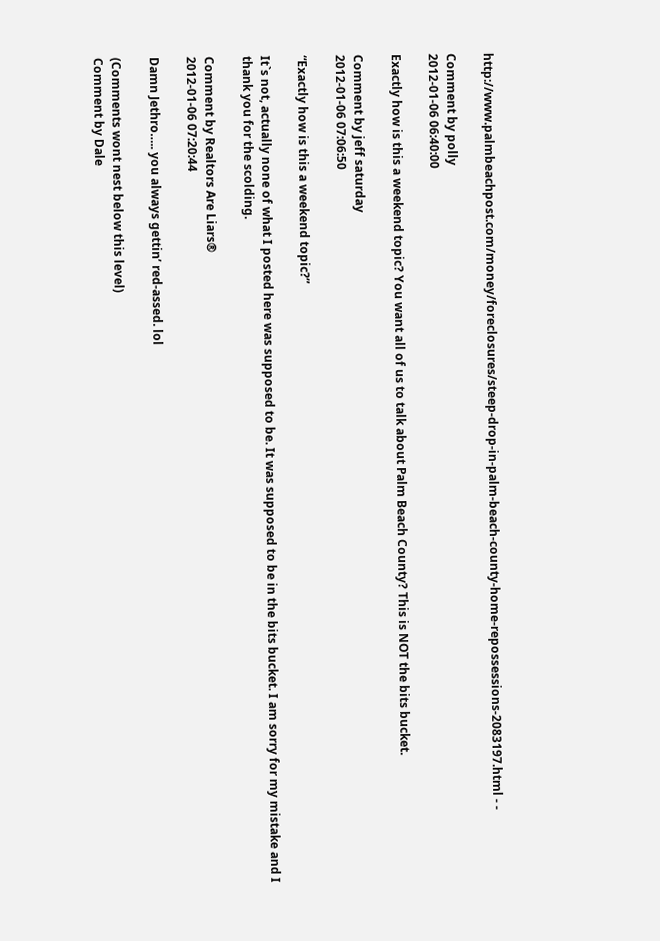http://www.palmbeachpost.com/money/foreclosures/steep-drop-in-palm-beach-county-home-repossessions-2083197.html - -

Comment by polly
2012-01-06 06:40:00

Exactly how is this a weekend topic? You want all of us to talk about Palm Beach County? This is NOT the bits bucket.

Comment by jeff saturday
2012-01-06 07:06:50

“Exactly how is this a weekend topic?”

It`s not, actually none of what I posted here was supposed to be. It was supposed to be in the bits bucket. I am sorry for my mistake and I thank you for the scolding.

Comment by Realtors Are Liars®
2012-01-06 07:20:44

Damn Jethro….. you always gettin’ red-assed. lol

(Comments wont nest below this level)
Comment by Dale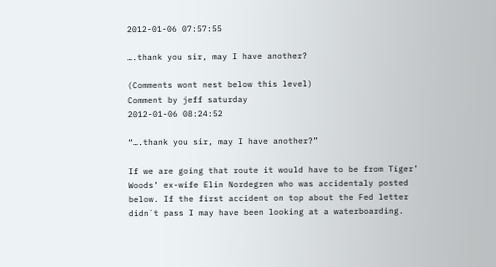2012-01-06 07:57:55

….thank you sir, may I have another?

(Comments wont nest below this level)
Comment by jeff saturday
2012-01-06 08:24:52

“….thank you sir, may I have another?”

If we are going that route it would have to be from Tiger’ Woods’ ex-wife Elin Nordegren who was accidentaly posted below. If the first accident on top about the Fed letter didn`t pass I may have been looking at a waterboarding.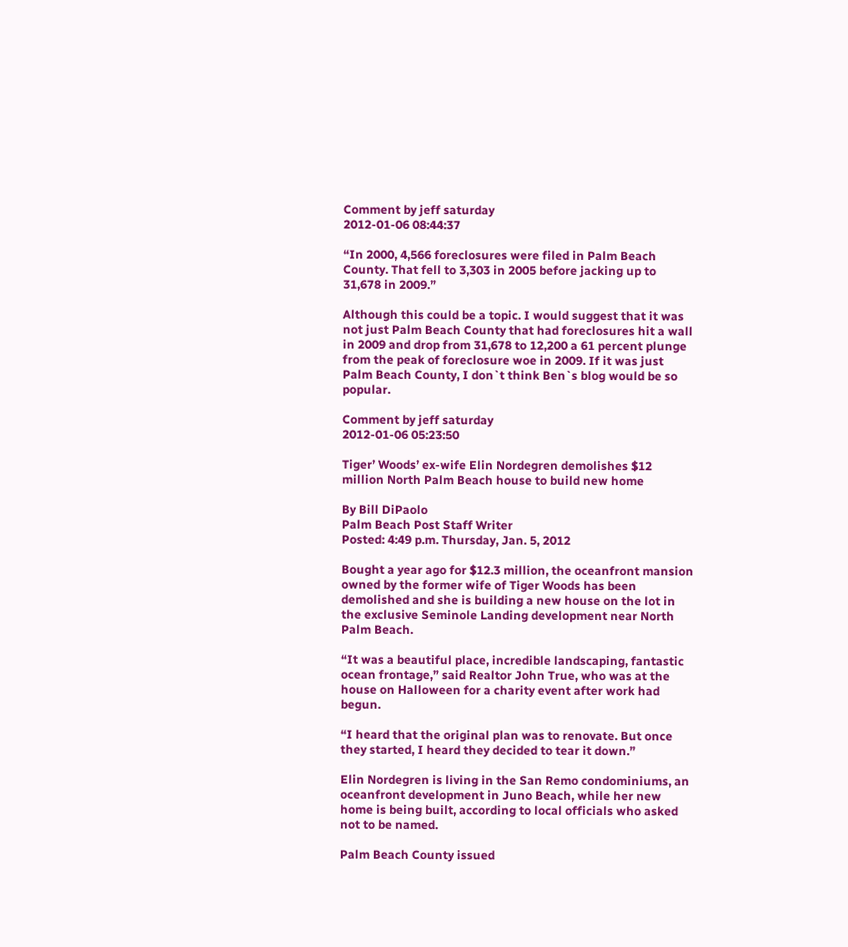Comment by jeff saturday
2012-01-06 08:44:37

“In 2000, 4,566 foreclosures were filed in Palm Beach County. That fell to 3,303 in 2005 before jacking up to 31,678 in 2009.”

Although this could be a topic. I would suggest that it was not just Palm Beach County that had foreclosures hit a wall in 2009 and drop from 31,678 to 12,200 a 61 percent plunge from the peak of foreclosure woe in 2009. If it was just Palm Beach County, I don`t think Ben`s blog would be so popular.

Comment by jeff saturday
2012-01-06 05:23:50

Tiger’ Woods’ ex-wife Elin Nordegren demolishes $12 million North Palm Beach house to build new home

By Bill DiPaolo
Palm Beach Post Staff Writer
Posted: 4:49 p.m. Thursday, Jan. 5, 2012

Bought a year ago for $12.3 million, the oceanfront mansion owned by the former wife of Tiger Woods has been demolished and she is building a new house on the lot in the exclusive Seminole Landing development near North Palm Beach.

“It was a beautiful place, incredible landscaping, fantastic ocean frontage,” said Realtor John True, who was at the house on Halloween for a charity event after work had begun.

“I heard that the original plan was to renovate. But once they started, I heard they decided to tear it down.”

Elin Nordegren is living in the San Remo condominiums, an oceanfront development in Juno Beach, while her new home is being built, according to local officials who asked not to be named.

Palm Beach County issued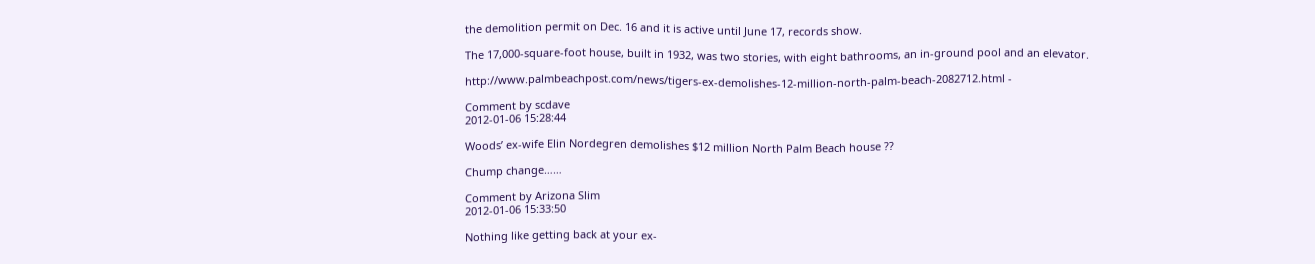the demolition permit on Dec. 16 and it is active until June 17, records show.

The 17,000-square-foot house, built in 1932, was two stories, with eight bathrooms, an in-ground pool and an elevator.

http://www.palmbeachpost.com/news/tigers-ex-demolishes-12-million-north-palm-beach-2082712.html -

Comment by scdave
2012-01-06 15:28:44

Woods’ ex-wife Elin Nordegren demolishes $12 million North Palm Beach house ??

Chump change……

Comment by Arizona Slim
2012-01-06 15:33:50

Nothing like getting back at your ex-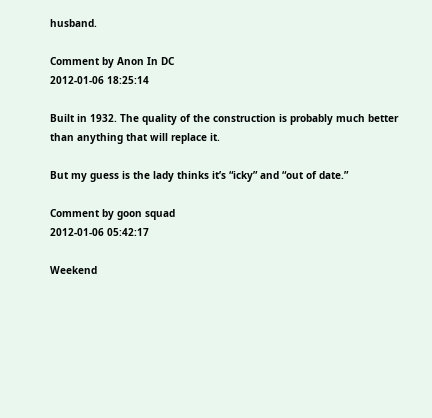husband.

Comment by Anon In DC
2012-01-06 18:25:14

Built in 1932. The quality of the construction is probably much better than anything that will replace it.

But my guess is the lady thinks it’s “icky” and “out of date.”

Comment by goon squad
2012-01-06 05:42:17

Weekend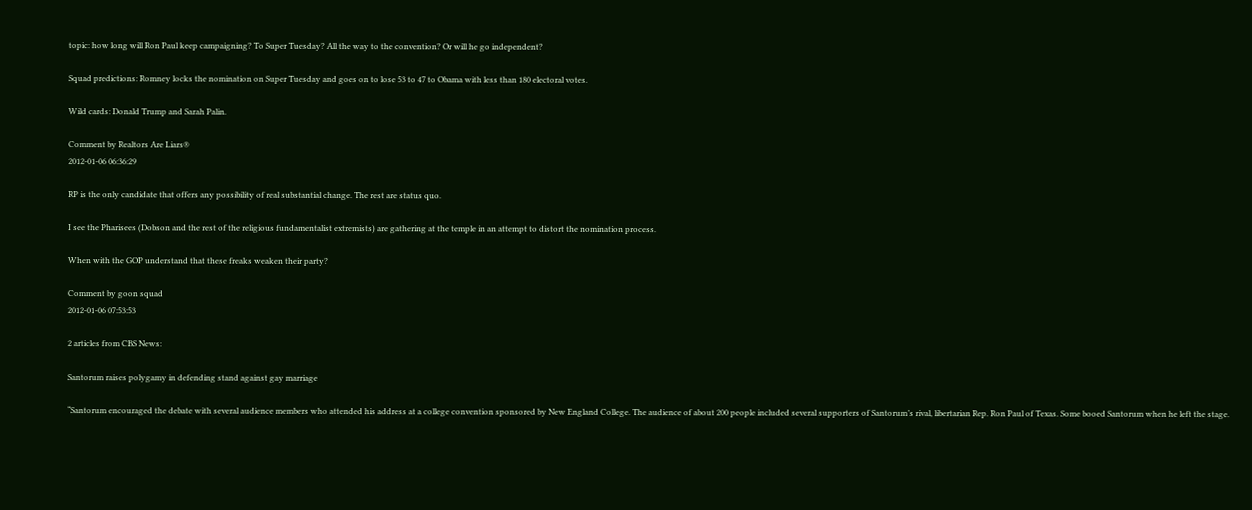topic: how long will Ron Paul keep campaigning? To Super Tuesday? All the way to the convention? Or will he go independent?

Squad predictions: Romney locks the nomination on Super Tuesday and goes on to lose 53 to 47 to Obama with less than 180 electoral votes.

Wild cards: Donald Trump and Sarah Palin.

Comment by Realtors Are Liars®
2012-01-06 06:36:29

RP is the only candidate that offers any possibility of real substantial change. The rest are status quo.

I see the Pharisees (Dobson and the rest of the religious fundamentalist extremists) are gathering at the temple in an attempt to distort the nomination process.

When with the GOP understand that these freaks weaken their party?

Comment by goon squad
2012-01-06 07:53:53

2 articles from CBS News:

Santorum raises polygamy in defending stand against gay marriage

“Santorum encouraged the debate with several audience members who attended his address at a college convention sponsored by New England College. The audience of about 200 people included several supporters of Santorum’s rival, libertarian Rep. Ron Paul of Texas. Some booed Santorum when he left the stage.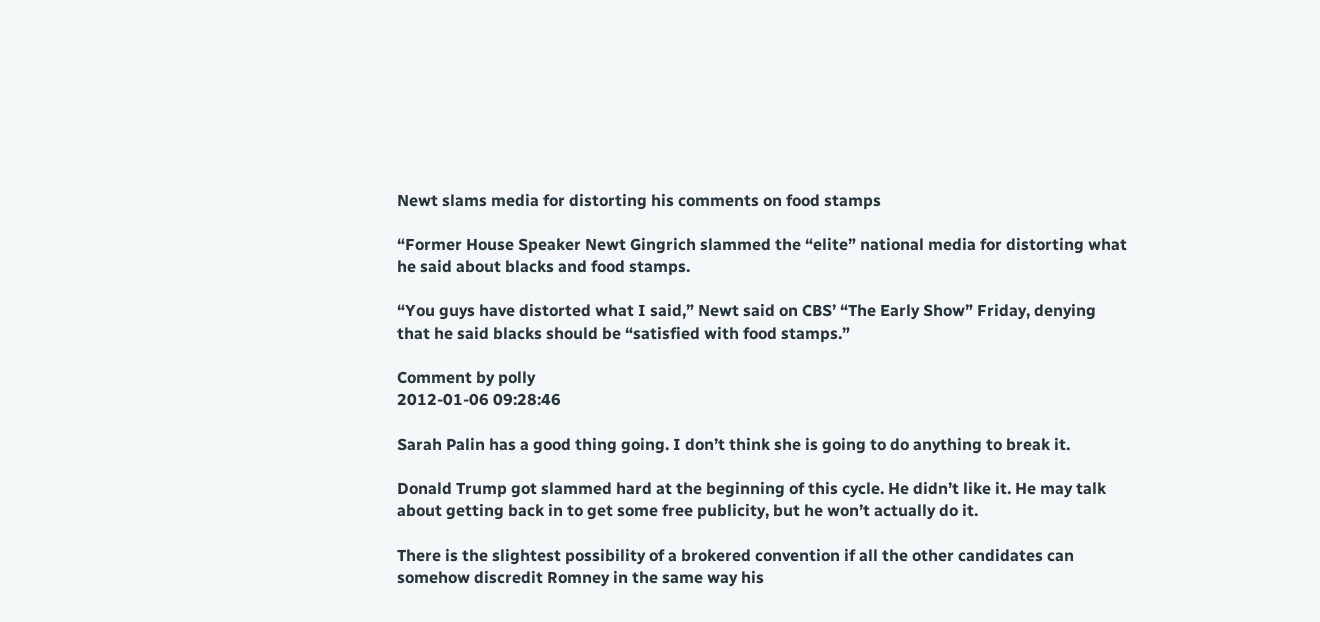Newt slams media for distorting his comments on food stamps

“Former House Speaker Newt Gingrich slammed the “elite” national media for distorting what he said about blacks and food stamps.

“You guys have distorted what I said,” Newt said on CBS’ “The Early Show” Friday, denying that he said blacks should be “satisfied with food stamps.”

Comment by polly
2012-01-06 09:28:46

Sarah Palin has a good thing going. I don’t think she is going to do anything to break it.

Donald Trump got slammed hard at the beginning of this cycle. He didn’t like it. He may talk about getting back in to get some free publicity, but he won’t actually do it.

There is the slightest possibility of a brokered convention if all the other candidates can somehow discredit Romney in the same way his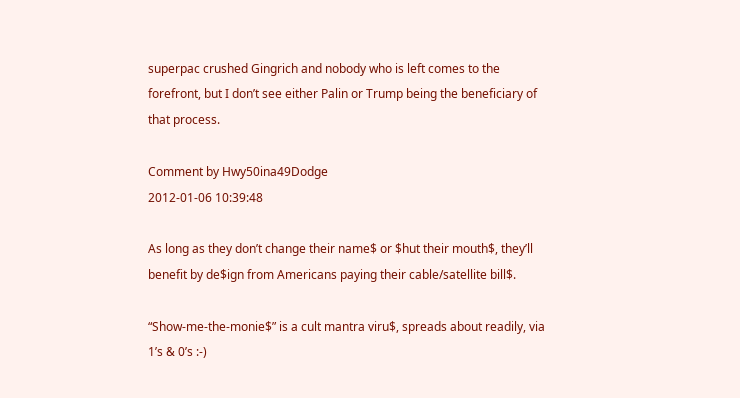superpac crushed Gingrich and nobody who is left comes to the forefront, but I don’t see either Palin or Trump being the beneficiary of that process.

Comment by Hwy50ina49Dodge
2012-01-06 10:39:48

As long as they don’t change their name$ or $hut their mouth$, they’ll benefit by de$ign from Americans paying their cable/satellite bill$.

“Show-me-the-monie$” is a cult mantra viru$, spreads about readily, via 1’s & 0’s :-)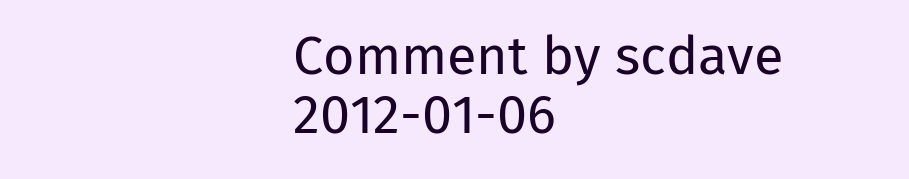Comment by scdave
2012-01-06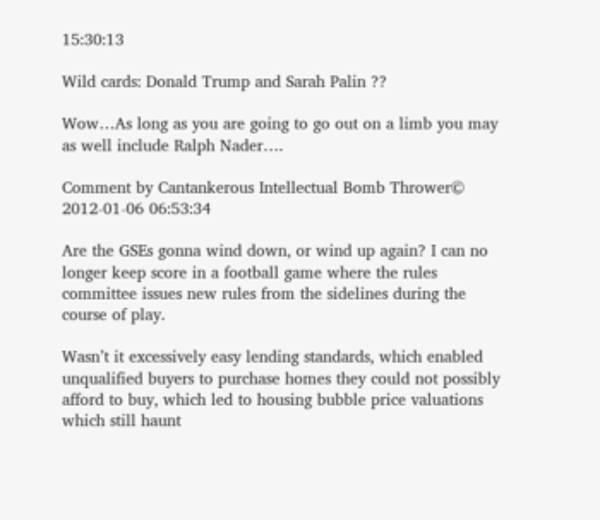15:30:13

Wild cards: Donald Trump and Sarah Palin ??

Wow…As long as you are going to go out on a limb you may as well include Ralph Nader….

Comment by Cantankerous Intellectual Bomb Thrower©
2012-01-06 06:53:34

Are the GSEs gonna wind down, or wind up again? I can no longer keep score in a football game where the rules committee issues new rules from the sidelines during the course of play.

Wasn’t it excessively easy lending standards, which enabled unqualified buyers to purchase homes they could not possibly afford to buy, which led to housing bubble price valuations which still haunt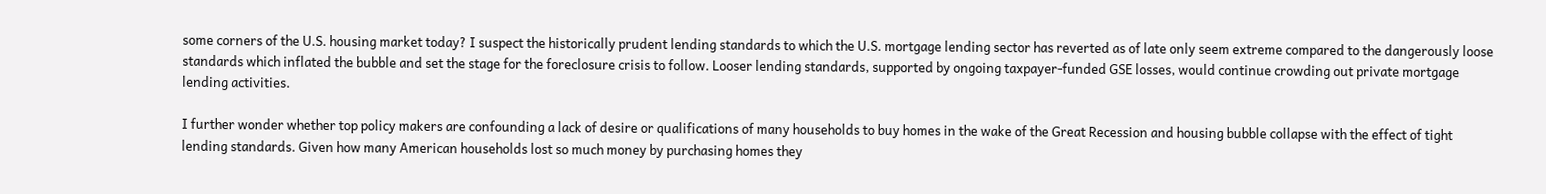some corners of the U.S. housing market today? I suspect the historically prudent lending standards to which the U.S. mortgage lending sector has reverted as of late only seem extreme compared to the dangerously loose standards which inflated the bubble and set the stage for the foreclosure crisis to follow. Looser lending standards, supported by ongoing taxpayer-funded GSE losses, would continue crowding out private mortgage lending activities.

I further wonder whether top policy makers are confounding a lack of desire or qualifications of many households to buy homes in the wake of the Great Recession and housing bubble collapse with the effect of tight lending standards. Given how many American households lost so much money by purchasing homes they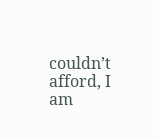couldn’t afford, I am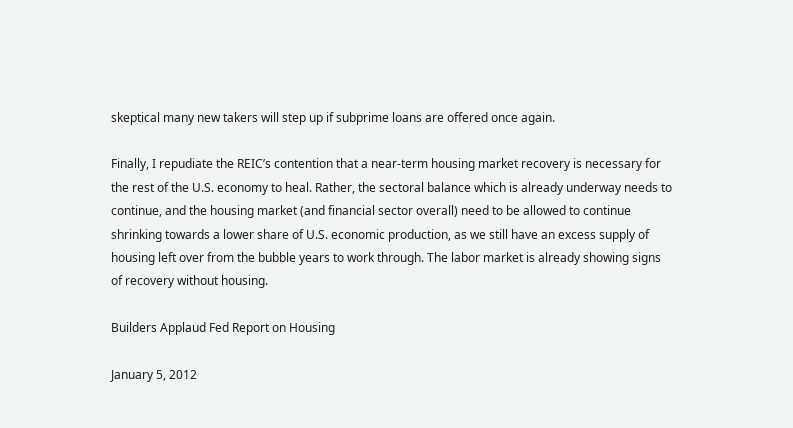skeptical many new takers will step up if subprime loans are offered once again.

Finally, I repudiate the REIC’s contention that a near-term housing market recovery is necessary for the rest of the U.S. economy to heal. Rather, the sectoral balance which is already underway needs to continue, and the housing market (and financial sector overall) need to be allowed to continue shrinking towards a lower share of U.S. economic production, as we still have an excess supply of housing left over from the bubble years to work through. The labor market is already showing signs of recovery without housing.

Builders Applaud Fed Report on Housing

January 5, 2012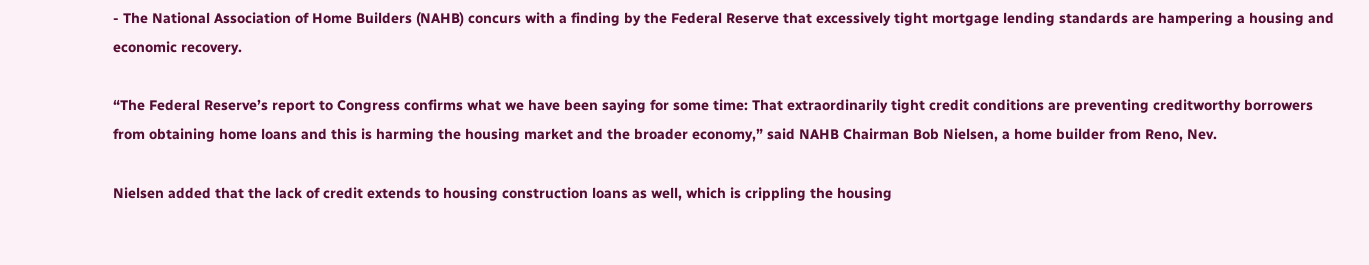- The National Association of Home Builders (NAHB) concurs with a finding by the Federal Reserve that excessively tight mortgage lending standards are hampering a housing and economic recovery.

“The Federal Reserve’s report to Congress confirms what we have been saying for some time: That extraordinarily tight credit conditions are preventing creditworthy borrowers from obtaining home loans and this is harming the housing market and the broader economy,” said NAHB Chairman Bob Nielsen, a home builder from Reno, Nev.

Nielsen added that the lack of credit extends to housing construction loans as well, which is crippling the housing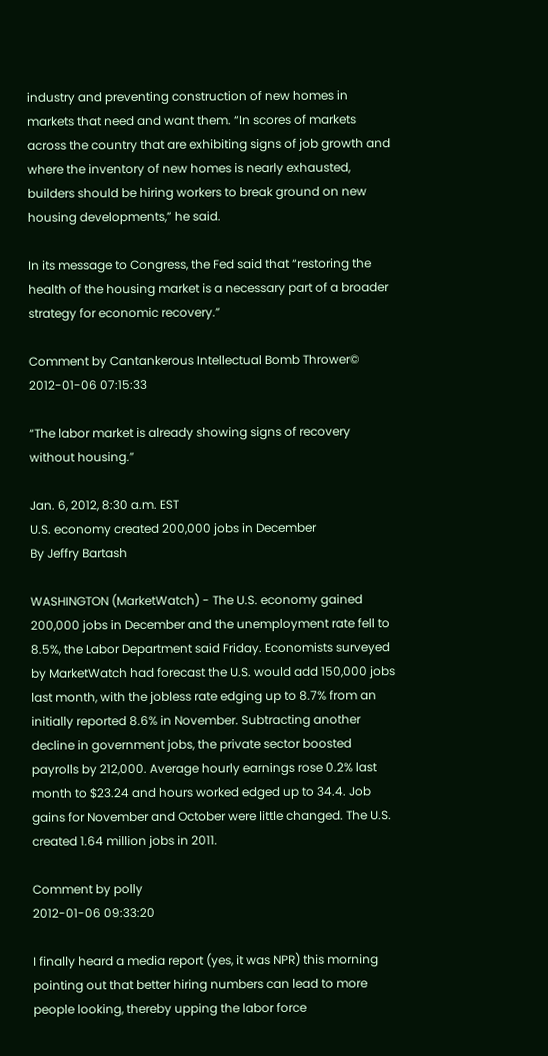industry and preventing construction of new homes in markets that need and want them. “In scores of markets across the country that are exhibiting signs of job growth and where the inventory of new homes is nearly exhausted, builders should be hiring workers to break ground on new housing developments,” he said.

In its message to Congress, the Fed said that “restoring the health of the housing market is a necessary part of a broader strategy for economic recovery.”

Comment by Cantankerous Intellectual Bomb Thrower©
2012-01-06 07:15:33

“The labor market is already showing signs of recovery without housing.”

Jan. 6, 2012, 8:30 a.m. EST
U.S. economy created 200,000 jobs in December
By Jeffry Bartash

WASHINGTON (MarketWatch) - The U.S. economy gained 200,000 jobs in December and the unemployment rate fell to 8.5%, the Labor Department said Friday. Economists surveyed by MarketWatch had forecast the U.S. would add 150,000 jobs last month, with the jobless rate edging up to 8.7% from an initially reported 8.6% in November. Subtracting another decline in government jobs, the private sector boosted payrolls by 212,000. Average hourly earnings rose 0.2% last month to $23.24 and hours worked edged up to 34.4. Job gains for November and October were little changed. The U.S. created 1.64 million jobs in 2011.

Comment by polly
2012-01-06 09:33:20

I finally heard a media report (yes, it was NPR) this morning pointing out that better hiring numbers can lead to more people looking, thereby upping the labor force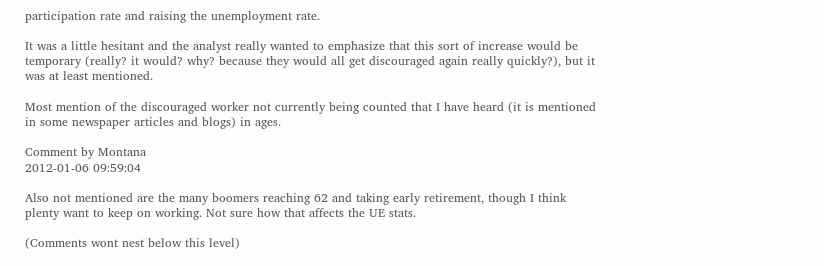participation rate and raising the unemployment rate.

It was a little hesitant and the analyst really wanted to emphasize that this sort of increase would be temporary (really? it would? why? because they would all get discouraged again really quickly?), but it was at least mentioned.

Most mention of the discouraged worker not currently being counted that I have heard (it is mentioned in some newspaper articles and blogs) in ages.

Comment by Montana
2012-01-06 09:59:04

Also not mentioned are the many boomers reaching 62 and taking early retirement, though I think plenty want to keep on working. Not sure how that affects the UE stats.

(Comments wont nest below this level)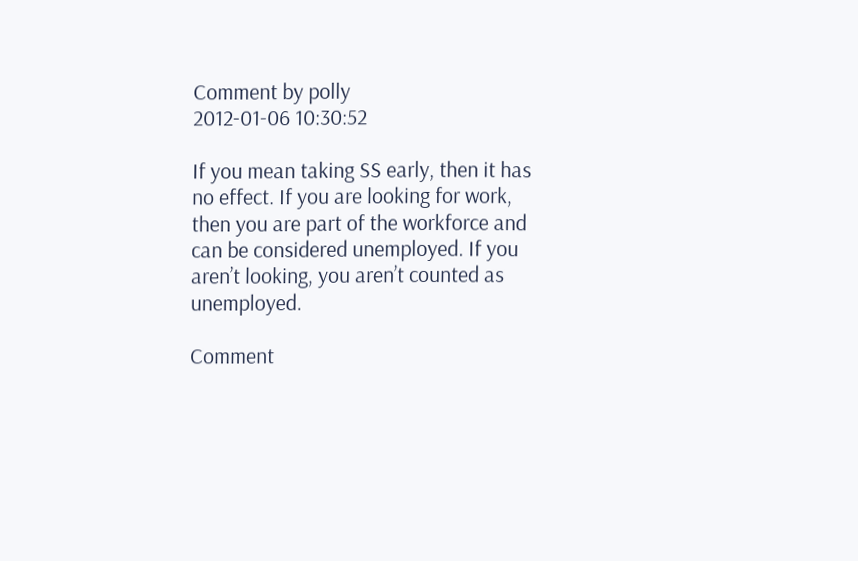Comment by polly
2012-01-06 10:30:52

If you mean taking SS early, then it has no effect. If you are looking for work, then you are part of the workforce and can be considered unemployed. If you aren’t looking, you aren’t counted as unemployed.

Comment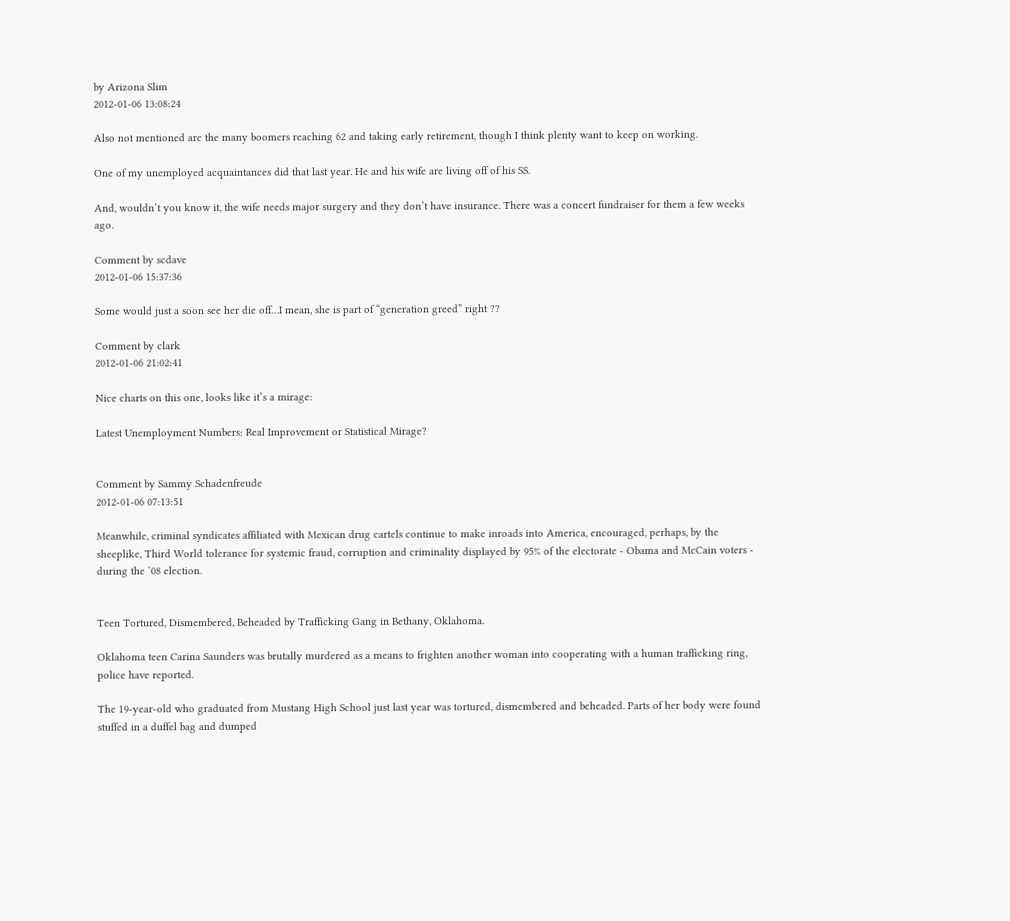by Arizona Slim
2012-01-06 13:08:24

Also not mentioned are the many boomers reaching 62 and taking early retirement, though I think plenty want to keep on working.

One of my unemployed acquaintances did that last year. He and his wife are living off of his SS.

And, wouldn’t you know it, the wife needs major surgery and they don’t have insurance. There was a concert fundraiser for them a few weeks ago.

Comment by scdave
2012-01-06 15:37:36

Some would just a soon see her die off…I mean, she is part of “generation greed” right ??

Comment by clark
2012-01-06 21:02:41

Nice charts on this one, looks like it’s a mirage:

Latest Unemployment Numbers: Real Improvement or Statistical Mirage?


Comment by Sammy Schadenfreude
2012-01-06 07:13:51

Meanwhile, criminal syndicates affiliated with Mexican drug cartels continue to make inroads into America, encouraged, perhaps, by the sheeplike, Third World tolerance for systemic fraud, corruption and criminality displayed by 95% of the electorate - Obama and McCain voters - during the ‘08 election.


Teen Tortured, Dismembered, Beheaded by Trafficking Gang in Bethany, Oklahoma.

Oklahoma teen Carina Saunders was brutally murdered as a means to frighten another woman into cooperating with a human trafficking ring, police have reported.

The 19-year-old who graduated from Mustang High School just last year was tortured, dismembered and beheaded. Parts of her body were found stuffed in a duffel bag and dumped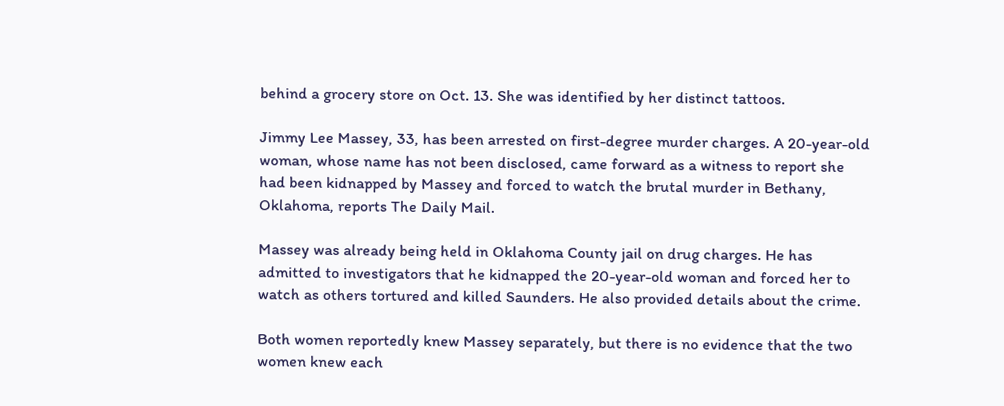behind a grocery store on Oct. 13. She was identified by her distinct tattoos.

Jimmy Lee Massey, 33, has been arrested on first-degree murder charges. A 20-year-old woman, whose name has not been disclosed, came forward as a witness to report she had been kidnapped by Massey and forced to watch the brutal murder in Bethany, Oklahoma, reports The Daily Mail.

Massey was already being held in Oklahoma County jail on drug charges. He has admitted to investigators that he kidnapped the 20-year-old woman and forced her to watch as others tortured and killed Saunders. He also provided details about the crime.

Both women reportedly knew Massey separately, but there is no evidence that the two women knew each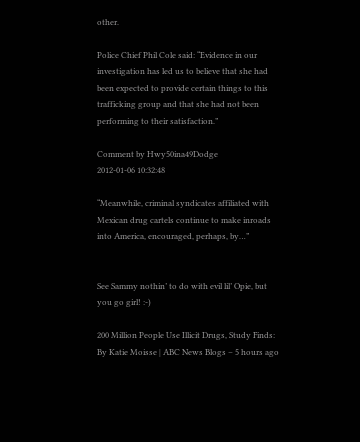other.

Police Chief Phil Cole said: “Evidence in our investigation has led us to believe that she had been expected to provide certain things to this trafficking group and that she had not been performing to their satisfaction.”

Comment by Hwy50ina49Dodge
2012-01-06 10:32:48

“Meanwhile, criminal syndicates affiliated with Mexican drug cartels continue to make inroads into America, encouraged, perhaps, by…”


See Sammy nothin’ to do with evil lil’ Opie, but you go girl! :-)

200 Million People Use Illicit Drugs, Study Finds:
By Katie Moisse | ABC News Blogs – 5 hours ago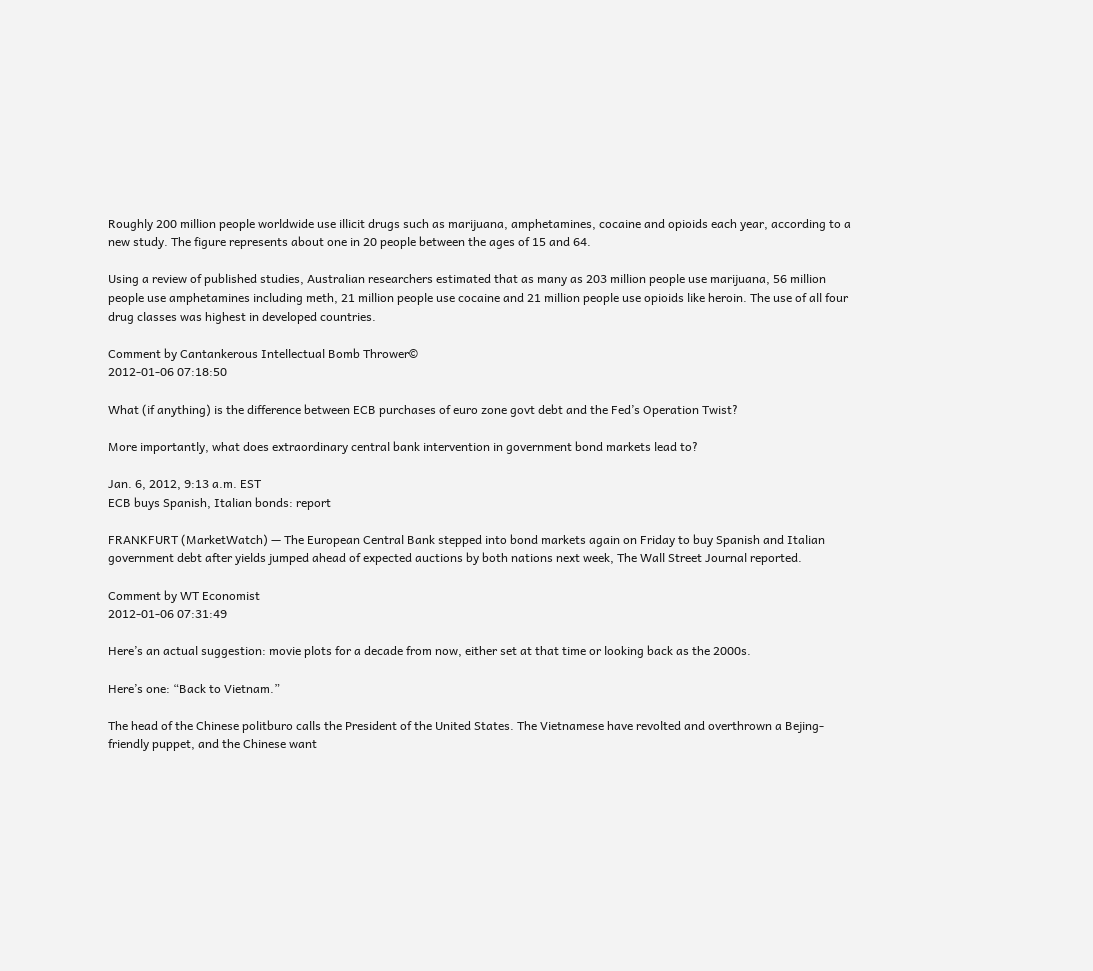Roughly 200 million people worldwide use illicit drugs such as marijuana, amphetamines, cocaine and opioids each year, according to a new study. The figure represents about one in 20 people between the ages of 15 and 64.

Using a review of published studies, Australian researchers estimated that as many as 203 million people use marijuana, 56 million people use amphetamines including meth, 21 million people use cocaine and 21 million people use opioids like heroin. The use of all four drug classes was highest in developed countries.

Comment by Cantankerous Intellectual Bomb Thrower©
2012-01-06 07:18:50

What (if anything) is the difference between ECB purchases of euro zone govt debt and the Fed’s Operation Twist?

More importantly, what does extraordinary central bank intervention in government bond markets lead to?

Jan. 6, 2012, 9:13 a.m. EST
ECB buys Spanish, Italian bonds: report

FRANKFURT (MarketWatch) — The European Central Bank stepped into bond markets again on Friday to buy Spanish and Italian government debt after yields jumped ahead of expected auctions by both nations next week, The Wall Street Journal reported.

Comment by WT Economist
2012-01-06 07:31:49

Here’s an actual suggestion: movie plots for a decade from now, either set at that time or looking back as the 2000s.

Here’s one: “Back to Vietnam.”

The head of the Chinese politburo calls the President of the United States. The Vietnamese have revolted and overthrown a Bejing-friendly puppet, and the Chinese want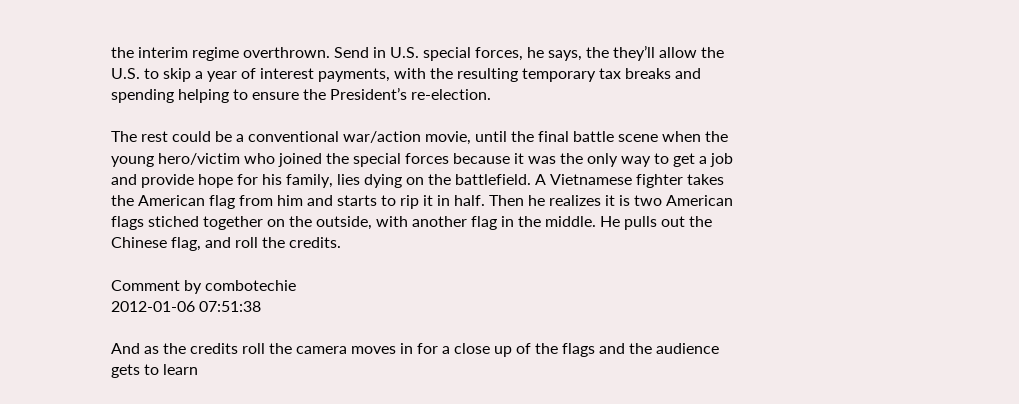the interim regime overthrown. Send in U.S. special forces, he says, the they’ll allow the U.S. to skip a year of interest payments, with the resulting temporary tax breaks and spending helping to ensure the President’s re-election.

The rest could be a conventional war/action movie, until the final battle scene when the young hero/victim who joined the special forces because it was the only way to get a job and provide hope for his family, lies dying on the battlefield. A Vietnamese fighter takes the American flag from him and starts to rip it in half. Then he realizes it is two American flags stiched together on the outside, with another flag in the middle. He pulls out the Chinese flag, and roll the credits.

Comment by combotechie
2012-01-06 07:51:38

And as the credits roll the camera moves in for a close up of the flags and the audience gets to learn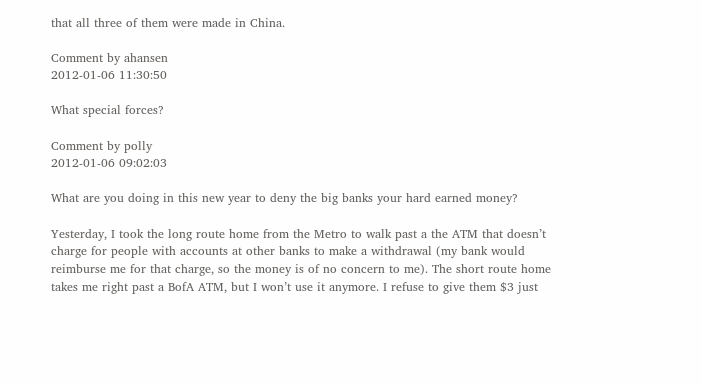that all three of them were made in China.

Comment by ahansen
2012-01-06 11:30:50

What special forces?

Comment by polly
2012-01-06 09:02:03

What are you doing in this new year to deny the big banks your hard earned money?

Yesterday, I took the long route home from the Metro to walk past a the ATM that doesn’t charge for people with accounts at other banks to make a withdrawal (my bank would reimburse me for that charge, so the money is of no concern to me). The short route home takes me right past a BofA ATM, but I won’t use it anymore. I refuse to give them $3 just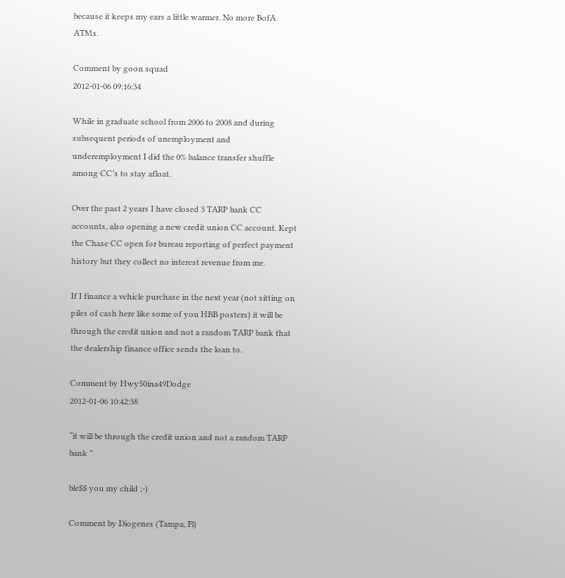because it keeps my ears a little warmer. No more BofA ATMs.

Comment by goon squad
2012-01-06 09:16:34

While in graduate school from 2006 to 2008 and during subsequent periods of unemployment and underemployment I did the 0% balance transfer shuffle among CC’s to stay afloat.

Over the past 2 years I have closed 3 TARP bank CC accounts, also opening a new credit union CC account. Kept the Chase CC open for bureau reporting of perfect payment history but they collect no interest revenue from me.

If I finance a vehicle purchase in the next year (not sitting on piles of cash here like some of you HBB posters) it will be through the credit union and not a random TARP bank that the dealership finance office sends the loan to.

Comment by Hwy50ina49Dodge
2012-01-06 10:42:38

“it will be through the credit union and not a random TARP bank ”

ble$$ you my child ;-)

Comment by Diogenes (Tampa, Fl)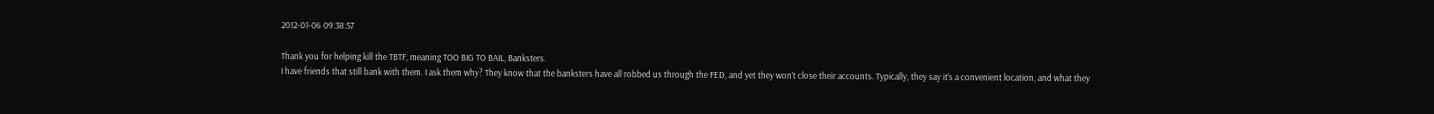2012-01-06 09:38:57

Thank you for helping kill the TBTF, meaning TOO BIG TO BAIL, Banksters.
I have friends that still bank with them. I ask them why? They know that the banksters have all robbed us through the FED, and yet they won’t close their accounts. Typically, they say it’s a convenient location, and what they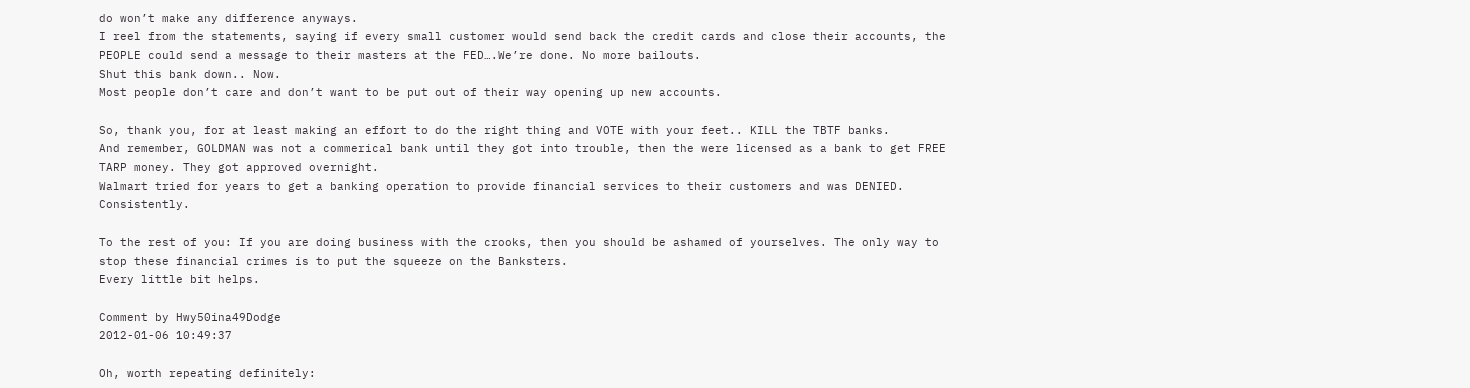do won’t make any difference anyways.
I reel from the statements, saying if every small customer would send back the credit cards and close their accounts, the PEOPLE could send a message to their masters at the FED….We’re done. No more bailouts.
Shut this bank down.. Now.
Most people don’t care and don’t want to be put out of their way opening up new accounts.

So, thank you, for at least making an effort to do the right thing and VOTE with your feet.. KILL the TBTF banks.
And remember, GOLDMAN was not a commerical bank until they got into trouble, then the were licensed as a bank to get FREE TARP money. They got approved overnight.
Walmart tried for years to get a banking operation to provide financial services to their customers and was DENIED. Consistently.

To the rest of you: If you are doing business with the crooks, then you should be ashamed of yourselves. The only way to stop these financial crimes is to put the squeeze on the Banksters.
Every little bit helps.

Comment by Hwy50ina49Dodge
2012-01-06 10:49:37

Oh, worth repeating definitely: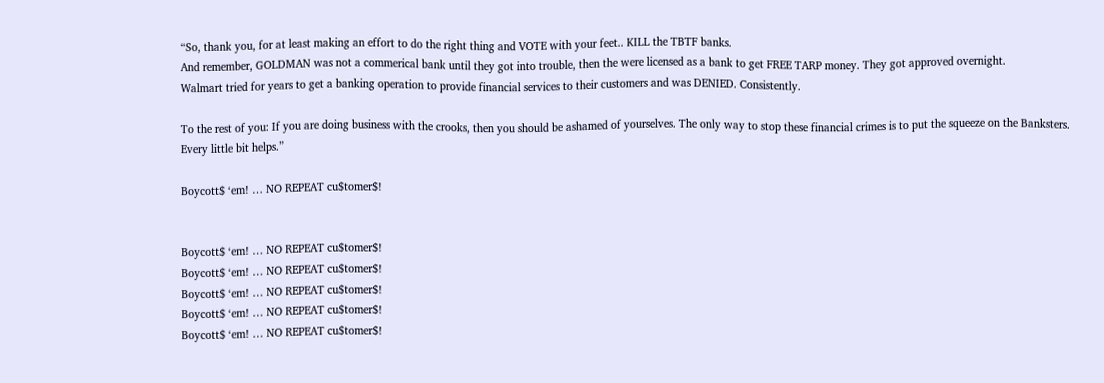“So, thank you, for at least making an effort to do the right thing and VOTE with your feet.. KILL the TBTF banks.
And remember, GOLDMAN was not a commerical bank until they got into trouble, then the were licensed as a bank to get FREE TARP money. They got approved overnight.
Walmart tried for years to get a banking operation to provide financial services to their customers and was DENIED. Consistently.

To the rest of you: If you are doing business with the crooks, then you should be ashamed of yourselves. The only way to stop these financial crimes is to put the squeeze on the Banksters.
Every little bit helps.”

Boycott$ ‘em! … NO REPEAT cu$tomer$!


Boycott$ ‘em! … NO REPEAT cu$tomer$!
Boycott$ ‘em! … NO REPEAT cu$tomer$!
Boycott$ ‘em! … NO REPEAT cu$tomer$!
Boycott$ ‘em! … NO REPEAT cu$tomer$!
Boycott$ ‘em! … NO REPEAT cu$tomer$!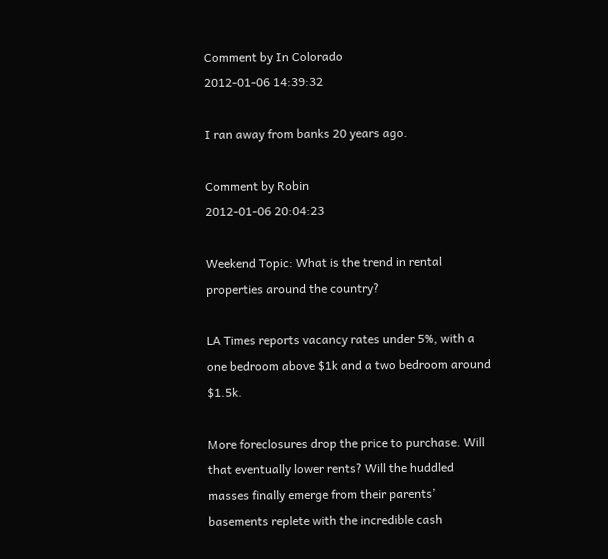Comment by In Colorado
2012-01-06 14:39:32

I ran away from banks 20 years ago.

Comment by Robin
2012-01-06 20:04:23

Weekend Topic: What is the trend in rental properties around the country?

LA Times reports vacancy rates under 5%, with a one bedroom above $1k and a two bedroom around $1.5k.

More foreclosures drop the price to purchase. Will that eventually lower rents? Will the huddled masses finally emerge from their parents’ basements replete with the incredible cash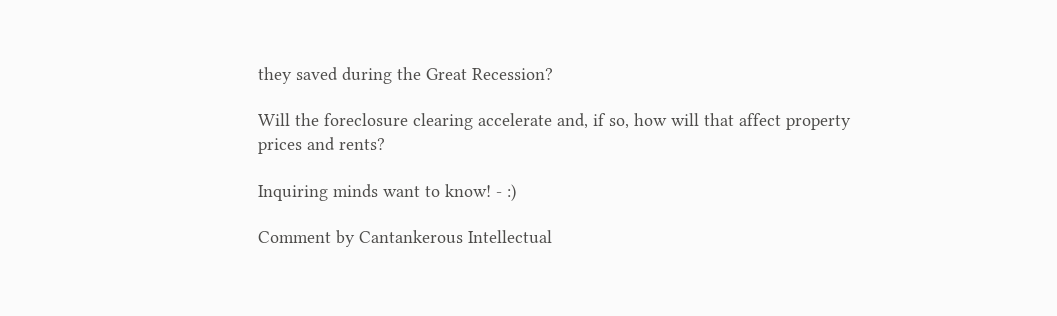they saved during the Great Recession?

Will the foreclosure clearing accelerate and, if so, how will that affect property prices and rents?

Inquiring minds want to know! - :)

Comment by Cantankerous Intellectual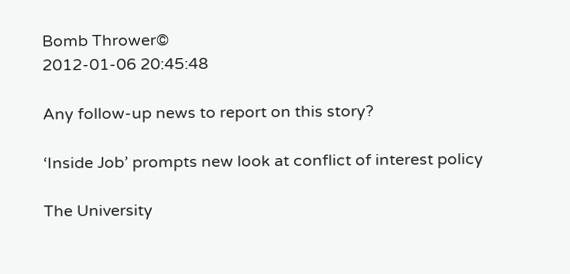Bomb Thrower©
2012-01-06 20:45:48

Any follow-up news to report on this story?

‘Inside Job’ prompts new look at conflict of interest policy

The University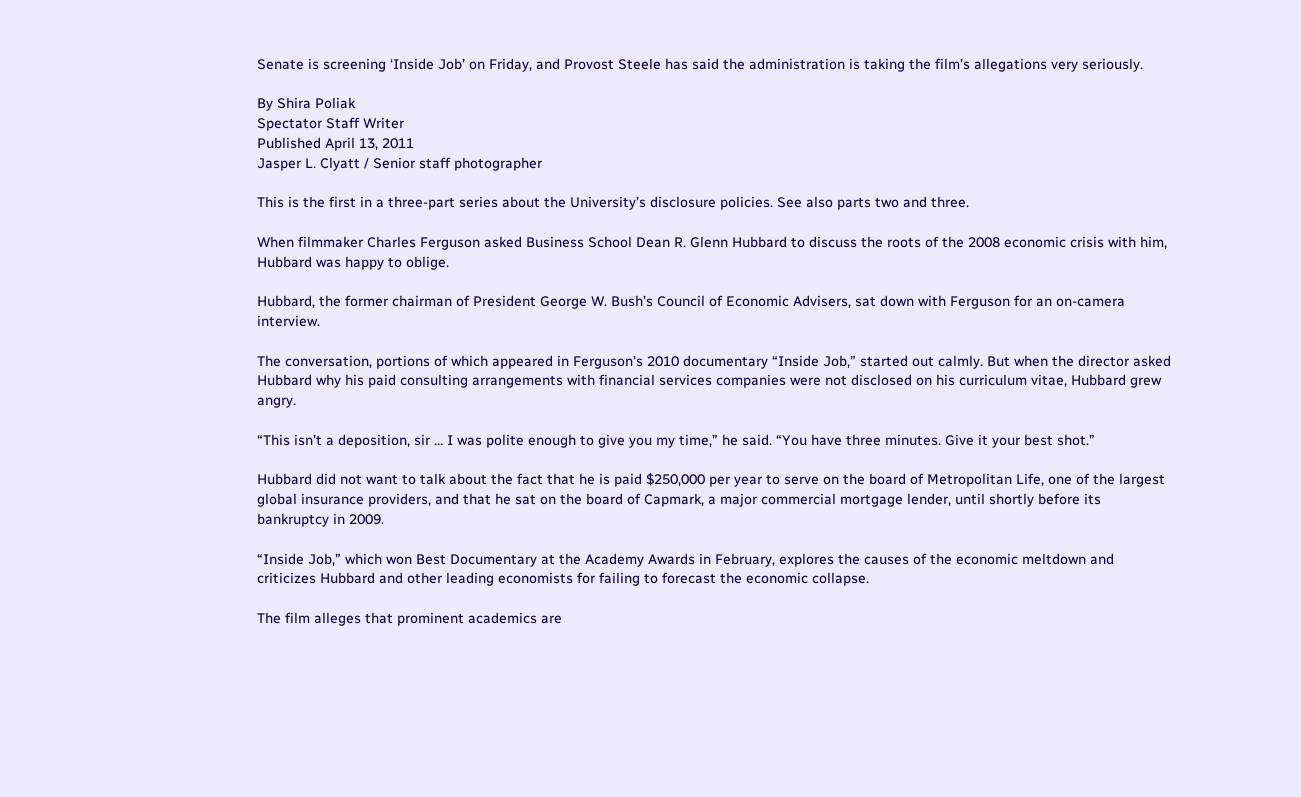Senate is screening ‘Inside Job’ on Friday, and Provost Steele has said the administration is taking the film’s allegations very seriously.

By Shira Poliak
Spectator Staff Writer
Published April 13, 2011
Jasper L. Clyatt / Senior staff photographer

This is the first in a three-part series about the University’s disclosure policies. See also parts two and three.

When filmmaker Charles Ferguson asked Business School Dean R. Glenn Hubbard to discuss the roots of the 2008 economic crisis with him, Hubbard was happy to oblige.

Hubbard, the former chairman of President George W. Bush’s Council of Economic Advisers, sat down with Ferguson for an on-camera interview.

The conversation, portions of which appeared in Ferguson’s 2010 documentary “Inside Job,” started out calmly. But when the director asked Hubbard why his paid consulting arrangements with financial services companies were not disclosed on his curriculum vitae, Hubbard grew angry.

“This isn’t a deposition, sir … I was polite enough to give you my time,” he said. “You have three minutes. Give it your best shot.”

Hubbard did not want to talk about the fact that he is paid $250,000 per year to serve on the board of Metropolitan Life, one of the largest global insurance providers, and that he sat on the board of Capmark, a major commercial mortgage lender, until shortly before its bankruptcy in 2009.

“Inside Job,” which won Best Documentary at the Academy Awards in February, explores the causes of the economic meltdown and criticizes Hubbard and other leading economists for failing to forecast the economic collapse.

The film alleges that prominent academics are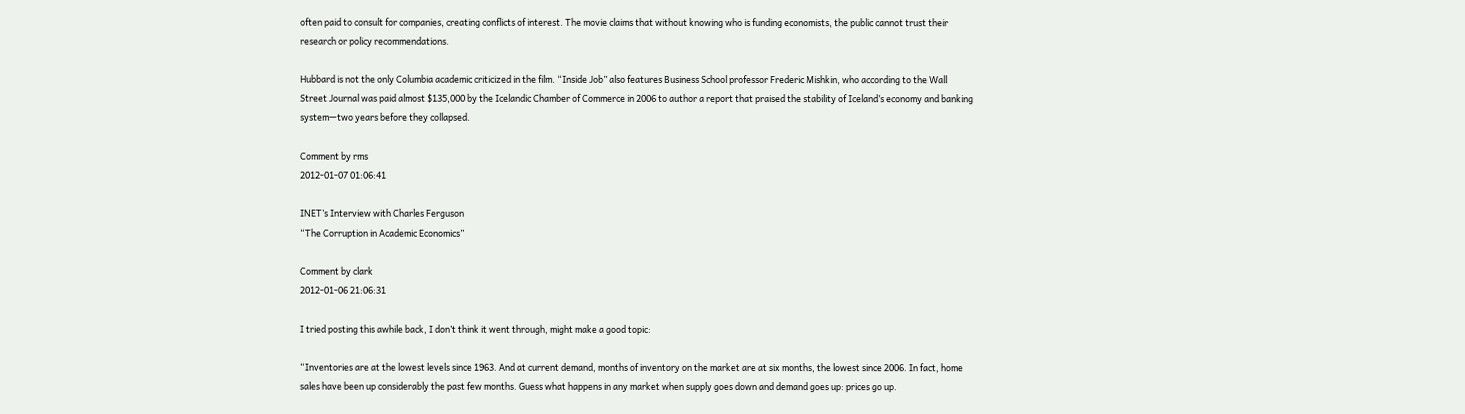often paid to consult for companies, creating conflicts of interest. The movie claims that without knowing who is funding economists, the public cannot trust their research or policy recommendations.

Hubbard is not the only Columbia academic criticized in the film. “Inside Job” also features Business School professor Frederic Mishkin, who according to the Wall Street Journal was paid almost $135,000 by the Icelandic Chamber of Commerce in 2006 to author a report that praised the stability of Iceland’s economy and banking system—two years before they collapsed.

Comment by rms
2012-01-07 01:06:41

INET’s Interview with Charles Ferguson
“The Corruption in Academic Economics”

Comment by clark
2012-01-06 21:06:31

I tried posting this awhile back, I don’t think it went through, might make a good topic:

“Inventories are at the lowest levels since 1963. And at current demand, months of inventory on the market are at six months, the lowest since 2006. In fact, home sales have been up considerably the past few months. Guess what happens in any market when supply goes down and demand goes up: prices go up.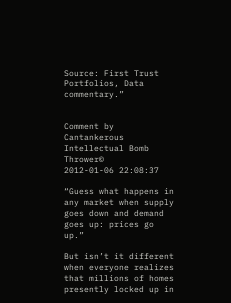Source: First Trust Portfolios, Data commentary.”


Comment by Cantankerous Intellectual Bomb Thrower©
2012-01-06 22:08:37

“Guess what happens in any market when supply goes down and demand goes up: prices go up.”

But isn’t it different when everyone realizes that millions of homes presently locked up in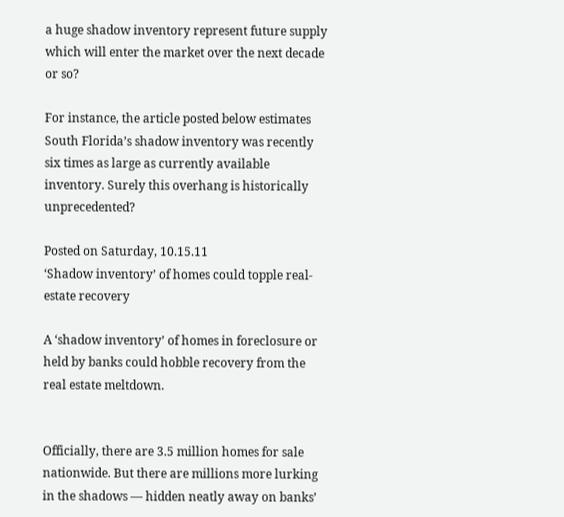a huge shadow inventory represent future supply which will enter the market over the next decade or so?

For instance, the article posted below estimates South Florida’s shadow inventory was recently six times as large as currently available inventory. Surely this overhang is historically unprecedented?

Posted on Saturday, 10.15.11
‘Shadow inventory’ of homes could topple real-estate recovery

A ‘shadow inventory’ of homes in foreclosure or held by banks could hobble recovery from the real estate meltdown.


Officially, there are 3.5 million homes for sale nationwide. But there are millions more lurking in the shadows — hidden neatly away on banks’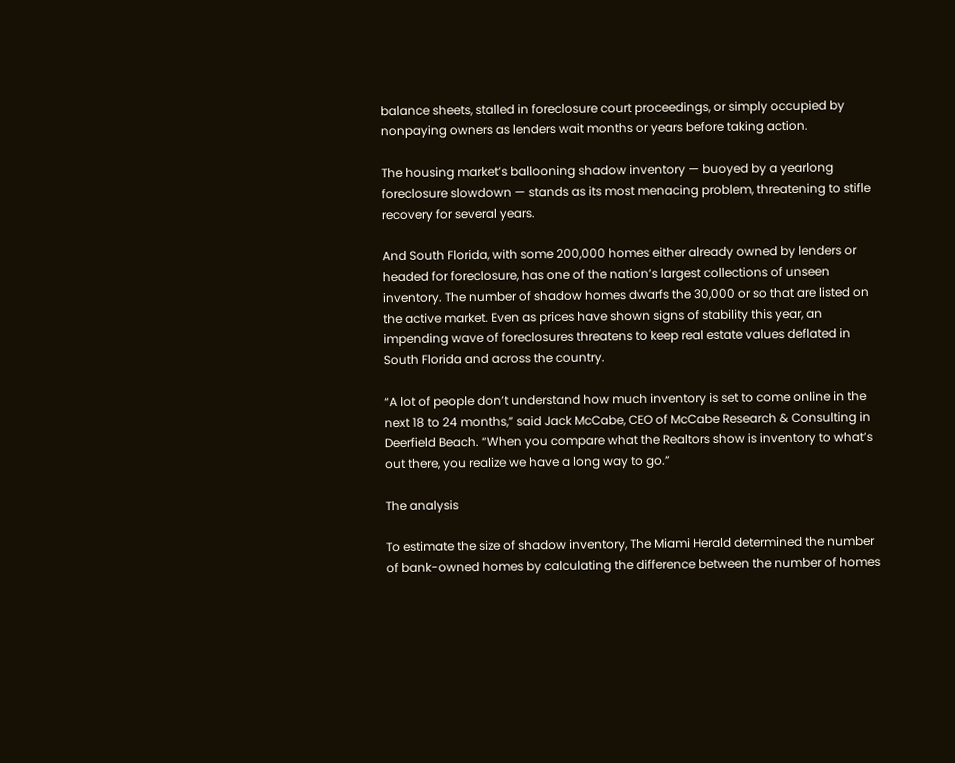balance sheets, stalled in foreclosure court proceedings, or simply occupied by nonpaying owners as lenders wait months or years before taking action.

The housing market’s ballooning shadow inventory — buoyed by a yearlong foreclosure slowdown — stands as its most menacing problem, threatening to stifle recovery for several years.

And South Florida, with some 200,000 homes either already owned by lenders or headed for foreclosure, has one of the nation’s largest collections of unseen inventory. The number of shadow homes dwarfs the 30,000 or so that are listed on the active market. Even as prices have shown signs of stability this year, an impending wave of foreclosures threatens to keep real estate values deflated in South Florida and across the country.

“A lot of people don’t understand how much inventory is set to come online in the next 18 to 24 months,” said Jack McCabe, CEO of McCabe Research & Consulting in Deerfield Beach. “When you compare what the Realtors show is inventory to what’s out there, you realize we have a long way to go.”

The analysis

To estimate the size of shadow inventory, The Miami Herald determined the number of bank-owned homes by calculating the difference between the number of homes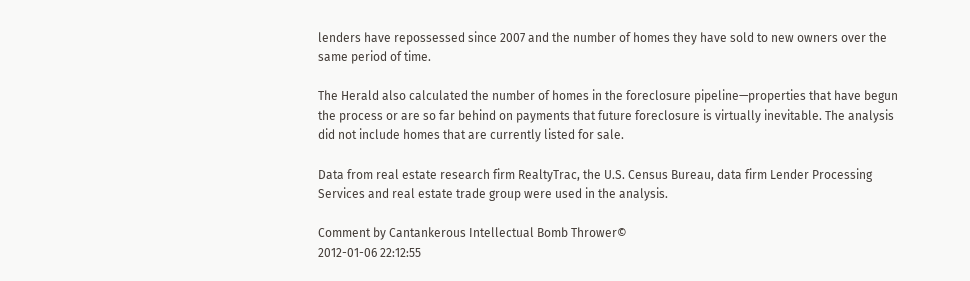lenders have repossessed since 2007 and the number of homes they have sold to new owners over the same period of time.

The Herald also calculated the number of homes in the foreclosure pipeline—properties that have begun the process or are so far behind on payments that future foreclosure is virtually inevitable. The analysis did not include homes that are currently listed for sale.

Data from real estate research firm RealtyTrac, the U.S. Census Bureau, data firm Lender Processing Services and real estate trade group were used in the analysis.

Comment by Cantankerous Intellectual Bomb Thrower©
2012-01-06 22:12:55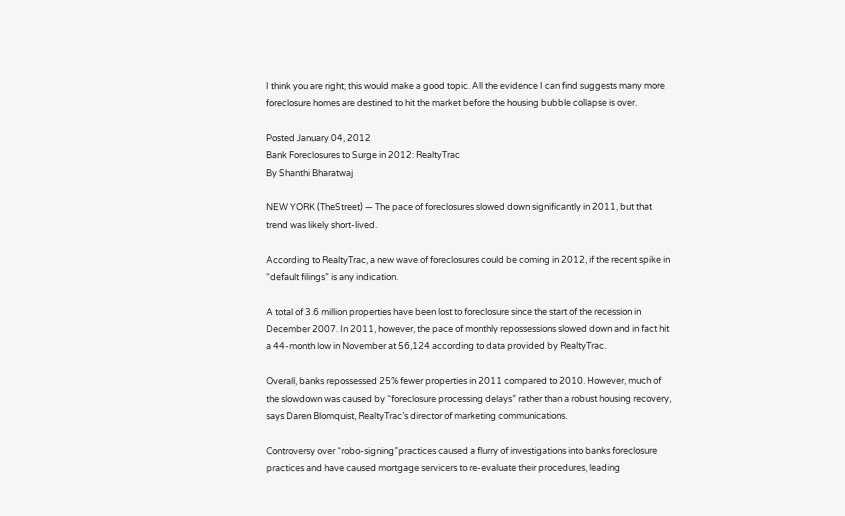I think you are right; this would make a good topic. All the evidence I can find suggests many more foreclosure homes are destined to hit the market before the housing bubble collapse is over.

Posted January 04, 2012
Bank Foreclosures to Surge in 2012: RealtyTrac
By Shanthi Bharatwaj

NEW YORK (TheStreet) — The pace of foreclosures slowed down significantly in 2011, but that trend was likely short-lived.

According to RealtyTrac, a new wave of foreclosures could be coming in 2012, if the recent spike in “default filings” is any indication.

A total of 3.6 million properties have been lost to foreclosure since the start of the recession in December 2007. In 2011, however, the pace of monthly repossessions slowed down and in fact hit a 44-month low in November at 56,124 according to data provided by RealtyTrac.

Overall, banks repossessed 25% fewer properties in 2011 compared to 2010. However, much of the slowdown was caused by “foreclosure processing delays” rather than a robust housing recovery, says Daren Blomquist, RealtyTrac’s director of marketing communications.

Controversy over “robo-signing”practices caused a flurry of investigations into banks foreclosure practices and have caused mortgage servicers to re-evaluate their procedures, leading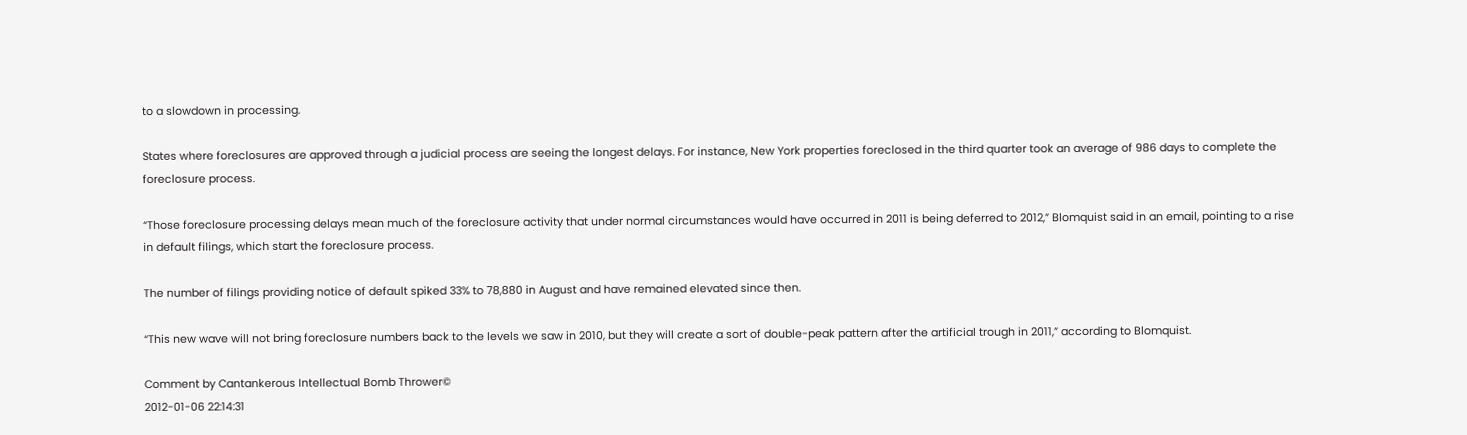to a slowdown in processing.

States where foreclosures are approved through a judicial process are seeing the longest delays. For instance, New York properties foreclosed in the third quarter took an average of 986 days to complete the foreclosure process.

“Those foreclosure processing delays mean much of the foreclosure activity that under normal circumstances would have occurred in 2011 is being deferred to 2012,” Blomquist said in an email, pointing to a rise in default filings, which start the foreclosure process.

The number of filings providing notice of default spiked 33% to 78,880 in August and have remained elevated since then.

“This new wave will not bring foreclosure numbers back to the levels we saw in 2010, but they will create a sort of double-peak pattern after the artificial trough in 2011,” according to Blomquist.

Comment by Cantankerous Intellectual Bomb Thrower©
2012-01-06 22:14:31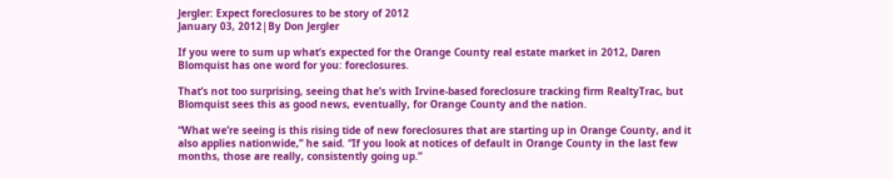Jergler: Expect foreclosures to be story of 2012
January 03, 2012|By Don Jergler

If you were to sum up what’s expected for the Orange County real estate market in 2012, Daren Blomquist has one word for you: foreclosures.

That’s not too surprising, seeing that he’s with Irvine-based foreclosure tracking firm RealtyTrac, but Blomquist sees this as good news, eventually, for Orange County and the nation.

“What we’re seeing is this rising tide of new foreclosures that are starting up in Orange County, and it also applies nationwide,” he said. “If you look at notices of default in Orange County in the last few months, those are really, consistently going up.”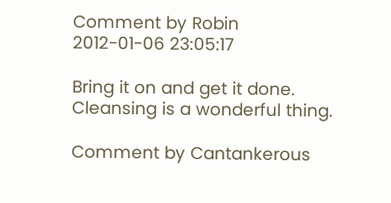Comment by Robin
2012-01-06 23:05:17

Bring it on and get it done. Cleansing is a wonderful thing.

Comment by Cantankerous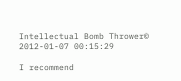Intellectual Bomb Thrower©
2012-01-07 00:15:29

I recommend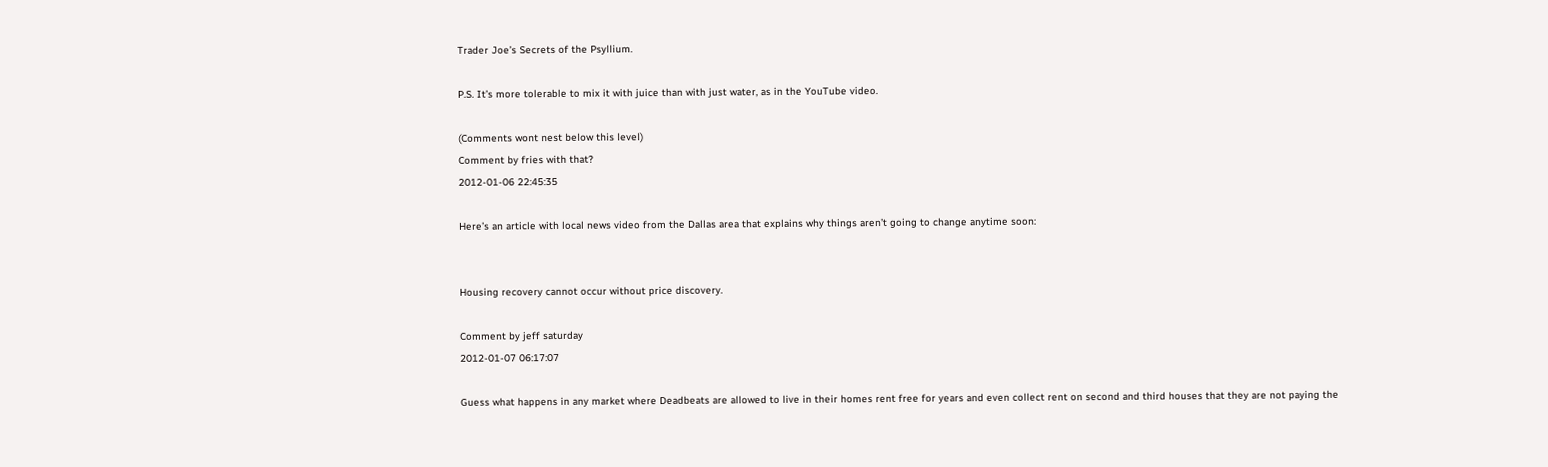Trader Joe’s Secrets of the Psyllium.

P.S. It’s more tolerable to mix it with juice than with just water, as in the YouTube video.

(Comments wont nest below this level)
Comment by fries with that?
2012-01-06 22:45:35

Here’s an article with local news video from the Dallas area that explains why things aren’t going to change anytime soon:


Housing recovery cannot occur without price discovery.

Comment by jeff saturday
2012-01-07 06:17:07

Guess what happens in any market where Deadbeats are allowed to live in their homes rent free for years and even collect rent on second and third houses that they are not paying the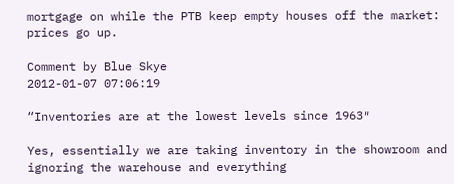mortgage on while the PTB keep empty houses off the market: prices go up.

Comment by Blue Skye
2012-01-07 07:06:19

“Inventories are at the lowest levels since 1963″

Yes, essentially we are taking inventory in the showroom and ignoring the warehouse and everything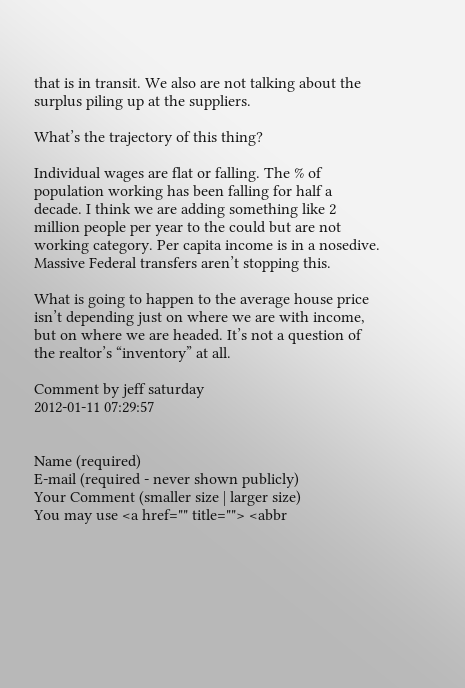that is in transit. We also are not talking about the surplus piling up at the suppliers.

What’s the trajectory of this thing?

Individual wages are flat or falling. The % of population working has been falling for half a decade. I think we are adding something like 2 million people per year to the could but are not working category. Per capita income is in a nosedive. Massive Federal transfers aren’t stopping this.

What is going to happen to the average house price isn’t depending just on where we are with income, but on where we are headed. It’s not a question of the realtor’s “inventory” at all.

Comment by jeff saturday
2012-01-11 07:29:57


Name (required)
E-mail (required - never shown publicly)
Your Comment (smaller size | larger size)
You may use <a href="" title=""> <abbr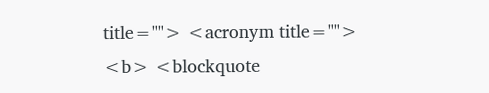title=""> <acronym title=""> <b> <blockquote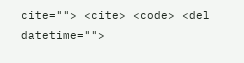cite=""> <cite> <code> <del datetime="">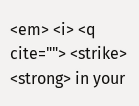<em> <i> <q cite=""> <strike> <strong> in your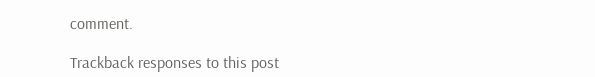comment.

Trackback responses to this post